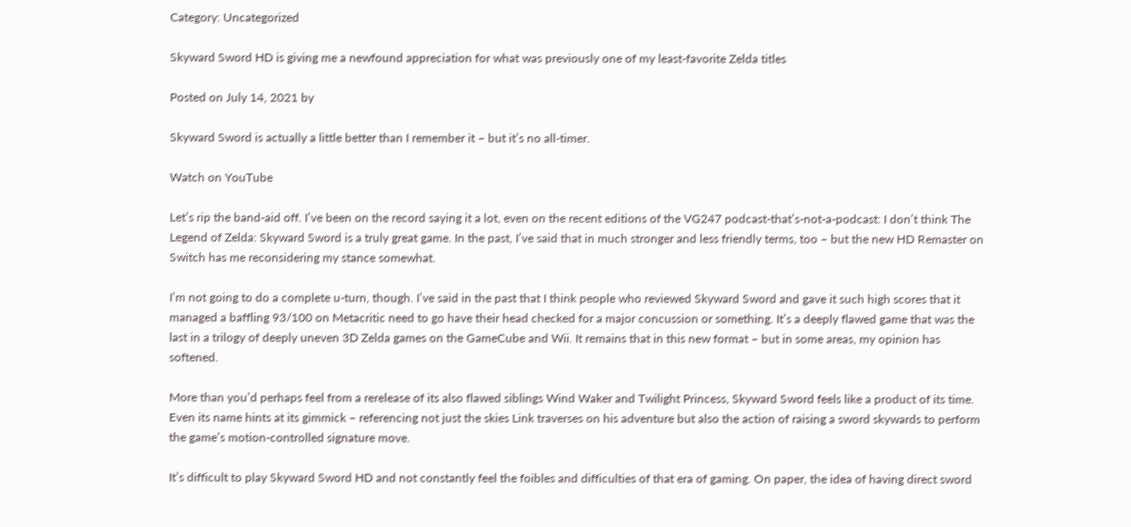Category: Uncategorized

Skyward Sword HD is giving me a newfound appreciation for what was previously one of my least-favorite Zelda titles

Posted on July 14, 2021 by

Skyward Sword is actually a little better than I remember it – but it’s no all-timer.

Watch on YouTube

Let’s rip the band-aid off. I’ve been on the record saying it a lot, even on the recent editions of the VG247 podcast-that’s-not-a-podcast: I don’t think The Legend of Zelda: Skyward Sword is a truly great game. In the past, I’ve said that in much stronger and less friendly terms, too – but the new HD Remaster on Switch has me reconsidering my stance somewhat.

I’m not going to do a complete u-turn, though. I’ve said in the past that I think people who reviewed Skyward Sword and gave it such high scores that it managed a baffling 93/100 on Metacritic need to go have their head checked for a major concussion or something. It’s a deeply flawed game that was the last in a trilogy of deeply uneven 3D Zelda games on the GameCube and Wii. It remains that in this new format – but in some areas, my opinion has softened.

More than you’d perhaps feel from a rerelease of its also flawed siblings Wind Waker and Twilight Princess, Skyward Sword feels like a product of its time. Even its name hints at its gimmick – referencing not just the skies Link traverses on his adventure but also the action of raising a sword skywards to perform the game’s motion-controlled signature move.

It’s difficult to play Skyward Sword HD and not constantly feel the foibles and difficulties of that era of gaming. On paper, the idea of having direct sword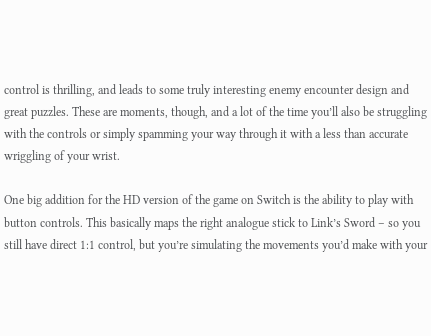control is thrilling, and leads to some truly interesting enemy encounter design and great puzzles. These are moments, though, and a lot of the time you’ll also be struggling with the controls or simply spamming your way through it with a less than accurate wriggling of your wrist.

One big addition for the HD version of the game on Switch is the ability to play with button controls. This basically maps the right analogue stick to Link’s Sword – so you still have direct 1:1 control, but you’re simulating the movements you’d make with your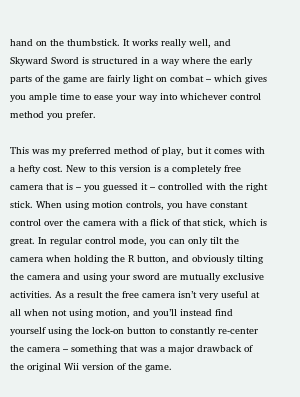hand on the thumbstick. It works really well, and Skyward Sword is structured in a way where the early parts of the game are fairly light on combat – which gives you ample time to ease your way into whichever control method you prefer.

This was my preferred method of play, but it comes with a hefty cost. New to this version is a completely free camera that is – you guessed it – controlled with the right stick. When using motion controls, you have constant control over the camera with a flick of that stick, which is great. In regular control mode, you can only tilt the camera when holding the R button, and obviously tilting the camera and using your sword are mutually exclusive activities. As a result the free camera isn’t very useful at all when not using motion, and you’ll instead find yourself using the lock-on button to constantly re-center the camera – something that was a major drawback of the original Wii version of the game.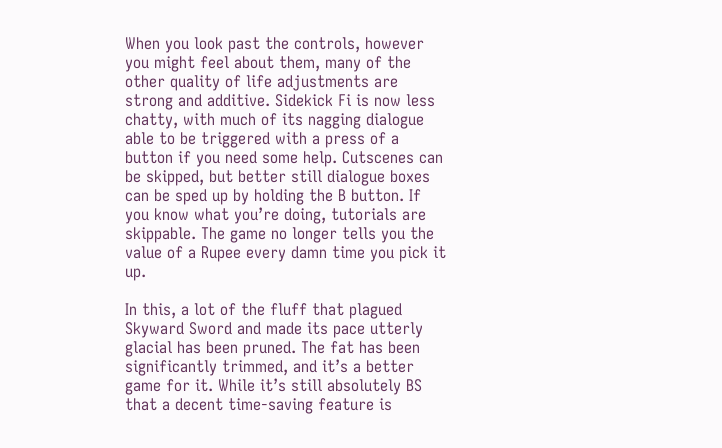When you look past the controls, however you might feel about them, many of the other quality of life adjustments are strong and additive. Sidekick Fi is now less chatty, with much of its nagging dialogue able to be triggered with a press of a button if you need some help. Cutscenes can be skipped, but better still dialogue boxes can be sped up by holding the B button. If you know what you’re doing, tutorials are skippable. The game no longer tells you the value of a Rupee every damn time you pick it up.

In this, a lot of the fluff that plagued Skyward Sword and made its pace utterly glacial has been pruned. The fat has been significantly trimmed, and it’s a better game for it. While it’s still absolutely BS that a decent time-saving feature is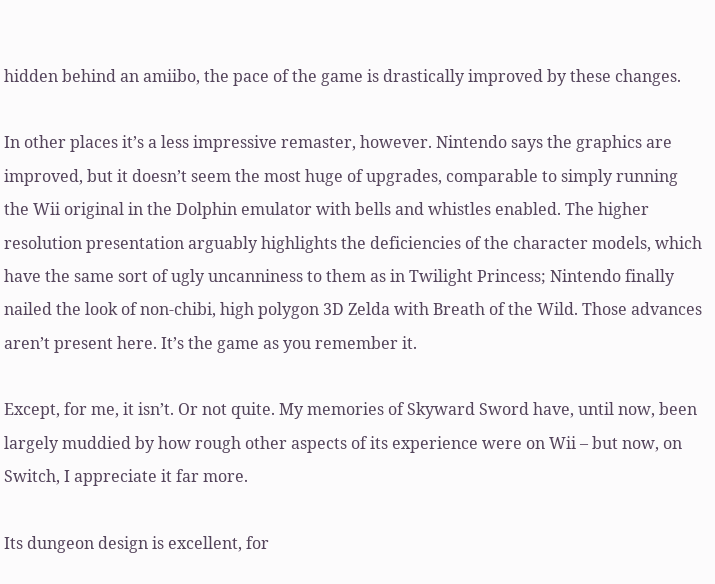hidden behind an amiibo, the pace of the game is drastically improved by these changes.

In other places it’s a less impressive remaster, however. Nintendo says the graphics are improved, but it doesn’t seem the most huge of upgrades, comparable to simply running the Wii original in the Dolphin emulator with bells and whistles enabled. The higher resolution presentation arguably highlights the deficiencies of the character models, which have the same sort of ugly uncanniness to them as in Twilight Princess; Nintendo finally nailed the look of non-chibi, high polygon 3D Zelda with Breath of the Wild. Those advances aren’t present here. It’s the game as you remember it.

Except, for me, it isn’t. Or not quite. My memories of Skyward Sword have, until now, been largely muddied by how rough other aspects of its experience were on Wii – but now, on Switch, I appreciate it far more.

Its dungeon design is excellent, for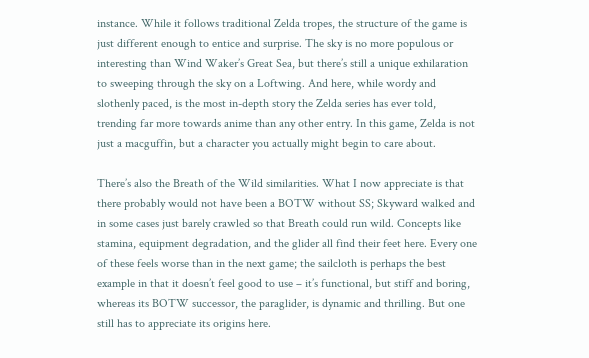instance. While it follows traditional Zelda tropes, the structure of the game is just different enough to entice and surprise. The sky is no more populous or interesting than Wind Waker’s Great Sea, but there’s still a unique exhilaration to sweeping through the sky on a Loftwing. And here, while wordy and slothenly paced, is the most in-depth story the Zelda series has ever told, trending far more towards anime than any other entry. In this game, Zelda is not just a macguffin, but a character you actually might begin to care about.

There’s also the Breath of the Wild similarities. What I now appreciate is that there probably would not have been a BOTW without SS; Skyward walked and in some cases just barely crawled so that Breath could run wild. Concepts like stamina, equipment degradation, and the glider all find their feet here. Every one of these feels worse than in the next game; the sailcloth is perhaps the best example in that it doesn’t feel good to use – it’s functional, but stiff and boring, whereas its BOTW successor, the paraglider, is dynamic and thrilling. But one still has to appreciate its origins here.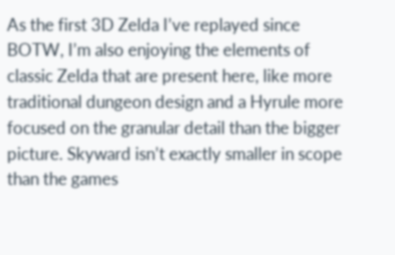As the first 3D Zelda I’ve replayed since BOTW, I’m also enjoying the elements of classic Zelda that are present here, like more traditional dungeon design and a Hyrule more focused on the granular detail than the bigger picture. Skyward isn’t exactly smaller in scope than the games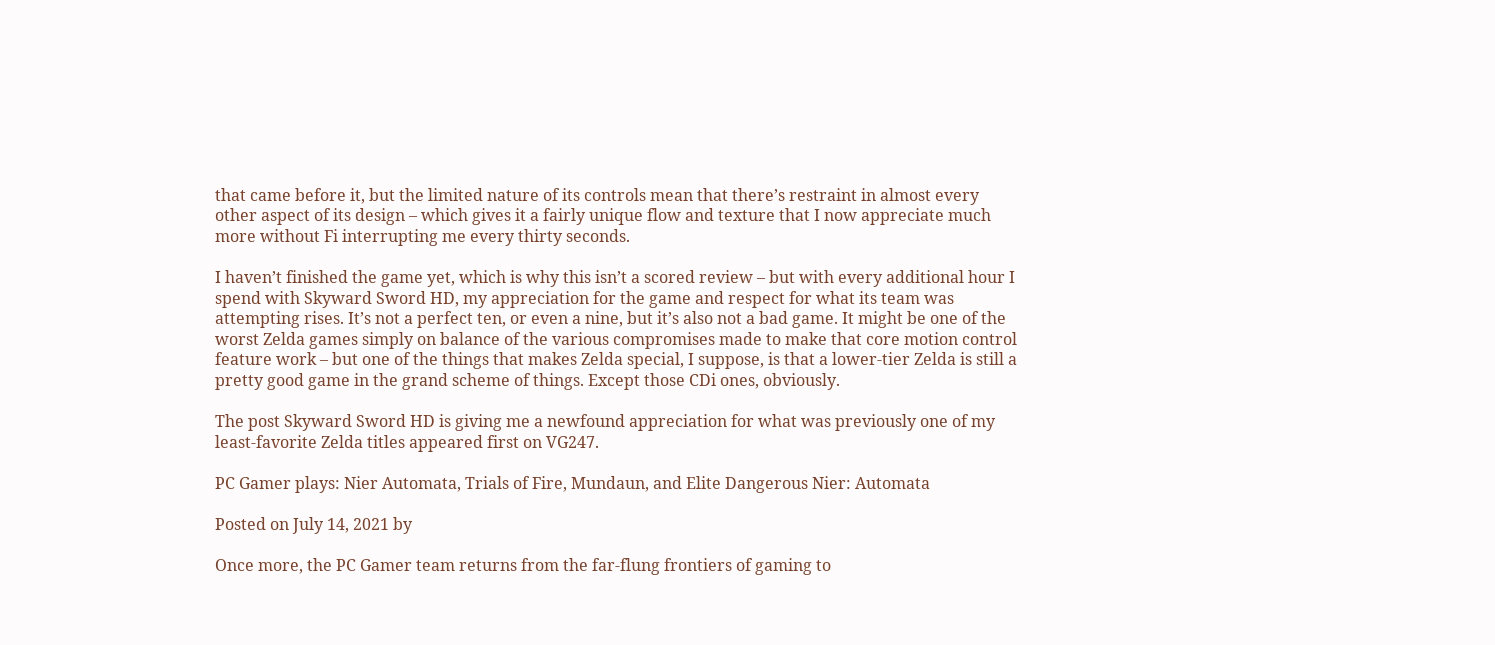that came before it, but the limited nature of its controls mean that there’s restraint in almost every other aspect of its design – which gives it a fairly unique flow and texture that I now appreciate much more without Fi interrupting me every thirty seconds.

I haven’t finished the game yet, which is why this isn’t a scored review – but with every additional hour I spend with Skyward Sword HD, my appreciation for the game and respect for what its team was attempting rises. It’s not a perfect ten, or even a nine, but it’s also not a bad game. It might be one of the worst Zelda games simply on balance of the various compromises made to make that core motion control feature work – but one of the things that makes Zelda special, I suppose, is that a lower-tier Zelda is still a pretty good game in the grand scheme of things. Except those CDi ones, obviously.

The post Skyward Sword HD is giving me a newfound appreciation for what was previously one of my least-favorite Zelda titles appeared first on VG247.

PC Gamer plays: Nier Automata, Trials of Fire, Mundaun, and Elite Dangerous Nier: Automata

Posted on July 14, 2021 by

Once more, the PC Gamer team returns from the far-flung frontiers of gaming to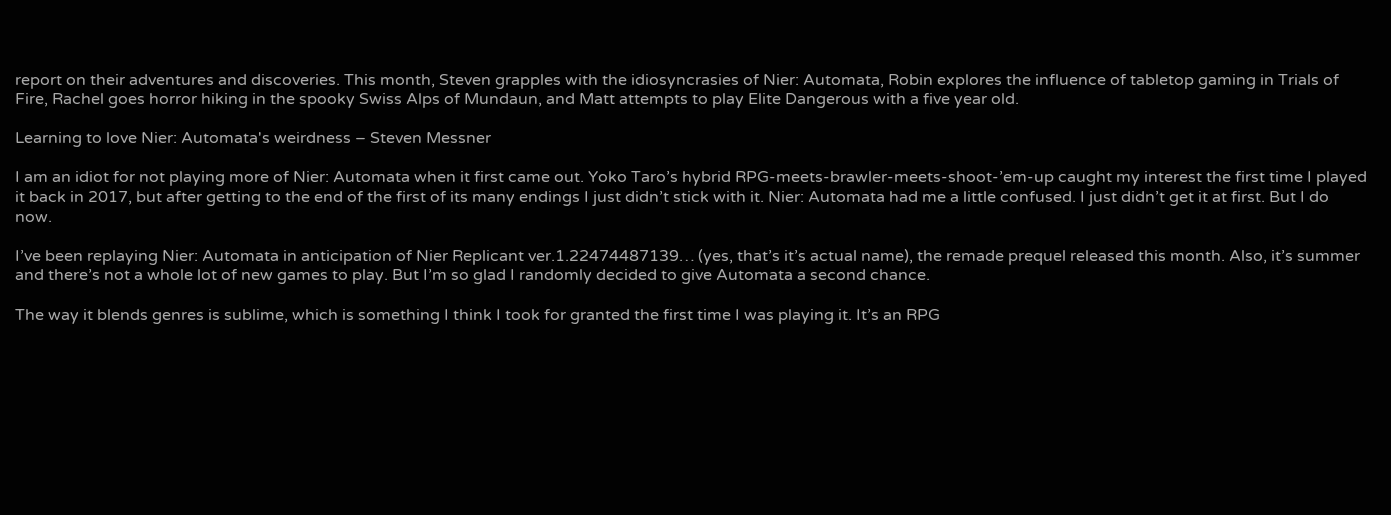report on their adventures and discoveries. This month, Steven grapples with the idiosyncrasies of Nier: Automata, Robin explores the influence of tabletop gaming in Trials of Fire, Rachel goes horror hiking in the spooky Swiss Alps of Mundaun, and Matt attempts to play Elite Dangerous with a five year old.

Learning to love Nier: Automata's weirdness – Steven Messner

I am an idiot for not playing more of Nier: Automata when it first came out. Yoko Taro’s hybrid RPG-meets-brawler-meets-shoot-’em-up caught my interest the first time I played it back in 2017, but after getting to the end of the first of its many endings I just didn’t stick with it. Nier: Automata had me a little confused. I just didn’t get it at first. But I do now.

I’ve been replaying Nier: Automata in anticipation of Nier Replicant ver.1.22474487139… (yes, that’s it’s actual name), the remade prequel released this month. Also, it’s summer and there’s not a whole lot of new games to play. But I’m so glad I randomly decided to give Automata a second chance.

The way it blends genres is sublime, which is something I think I took for granted the first time I was playing it. It’s an RPG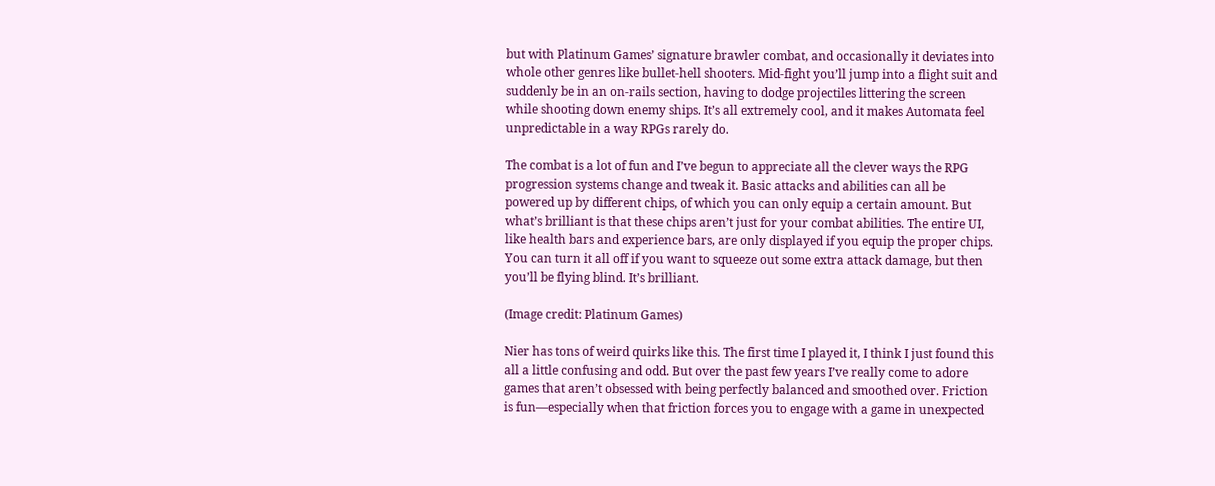but with Platinum Games’ signature brawler combat, and occasionally it deviates into whole other genres like bullet-hell shooters. Mid-fight you’ll jump into a flight suit and suddenly be in an on-rails section, having to dodge projectiles littering the screen while shooting down enemy ships. It’s all extremely cool, and it makes Automata feel unpredictable in a way RPGs rarely do.

The combat is a lot of fun and I’ve begun to appreciate all the clever ways the RPG progression systems change and tweak it. Basic attacks and abilities can all be powered up by different chips, of which you can only equip a certain amount. But what’s brilliant is that these chips aren’t just for your combat abilities. The entire UI, like health bars and experience bars, are only displayed if you equip the proper chips. You can turn it all off if you want to squeeze out some extra attack damage, but then you’ll be flying blind. It’s brilliant.

(Image credit: Platinum Games)

Nier has tons of weird quirks like this. The first time I played it, I think I just found this all a little confusing and odd. But over the past few years I’ve really come to adore games that aren’t obsessed with being perfectly balanced and smoothed over. Friction is fun—especially when that friction forces you to engage with a game in unexpected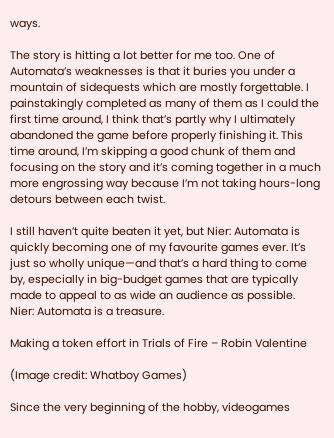ways.

The story is hitting a lot better for me too. One of Automata’s weaknesses is that it buries you under a mountain of sidequests which are mostly forgettable. I painstakingly completed as many of them as I could the first time around, I think that’s partly why I ultimately abandoned the game before properly finishing it. This time around, I’m skipping a good chunk of them and focusing on the story and it’s coming together in a much more engrossing way because I’m not taking hours-long detours between each twist.

I still haven’t quite beaten it yet, but Nier: Automata is quickly becoming one of my favourite games ever. It’s just so wholly unique—and that’s a hard thing to come by, especially in big-budget games that are typically made to appeal to as wide an audience as possible. Nier: Automata is a treasure.

Making a token effort in Trials of Fire – Robin Valentine

(Image credit: Whatboy Games)

Since the very beginning of the hobby, videogames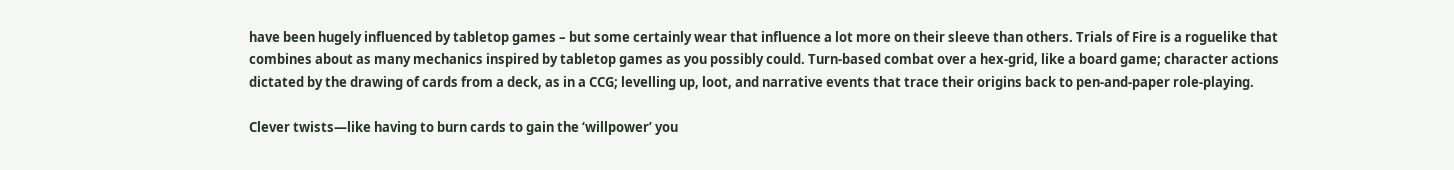have been hugely influenced by tabletop games – but some certainly wear that influence a lot more on their sleeve than others. Trials of Fire is a roguelike that combines about as many mechanics inspired by tabletop games as you possibly could. Turn-based combat over a hex-grid, like a board game; character actions dictated by the drawing of cards from a deck, as in a CCG; levelling up, loot, and narrative events that trace their origins back to pen-and-paper role-playing.

Clever twists—like having to burn cards to gain the ‘willpower’ you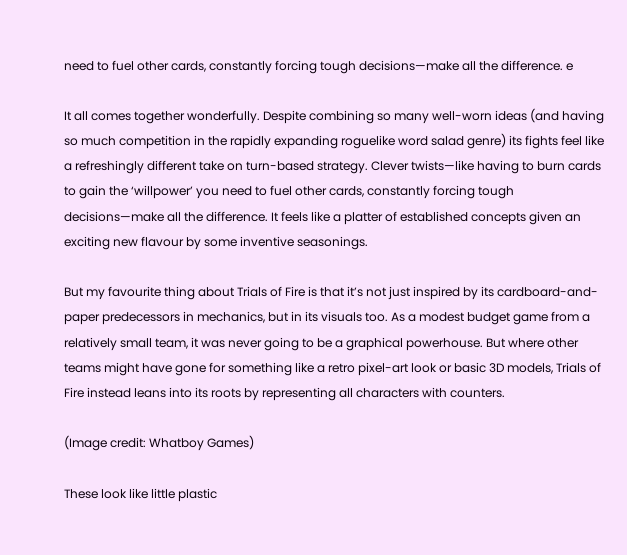need to fuel other cards, constantly forcing tough decisions—make all the difference. e

It all comes together wonderfully. Despite combining so many well-worn ideas (and having so much competition in the rapidly expanding roguelike word salad genre) its fights feel like a refreshingly different take on turn-based strategy. Clever twists—like having to burn cards to gain the ‘willpower’ you need to fuel other cards, constantly forcing tough decisions—make all the difference. It feels like a platter of established concepts given an exciting new flavour by some inventive seasonings.

But my favourite thing about Trials of Fire is that it’s not just inspired by its cardboard-and-paper predecessors in mechanics, but in its visuals too. As a modest budget game from a relatively small team, it was never going to be a graphical powerhouse. But where other teams might have gone for something like a retro pixel-art look or basic 3D models, Trials of Fire instead leans into its roots by representing all characters with counters.

(Image credit: Whatboy Games)

These look like little plastic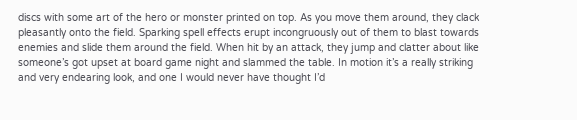discs with some art of the hero or monster printed on top. As you move them around, they clack pleasantly onto the field. Sparking spell effects erupt incongruously out of them to blast towards enemies and slide them around the field. When hit by an attack, they jump and clatter about like someone’s got upset at board game night and slammed the table. In motion it’s a really striking and very endearing look, and one I would never have thought I’d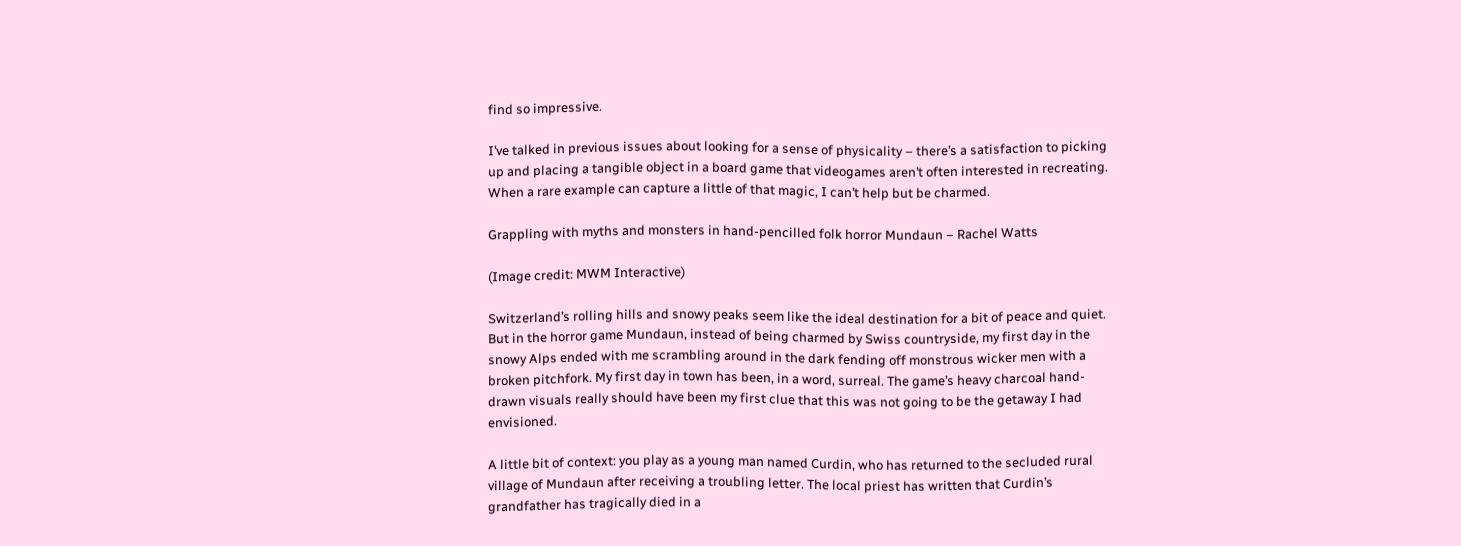find so impressive.

I’ve talked in previous issues about looking for a sense of physicality – there’s a satisfaction to picking up and placing a tangible object in a board game that videogames aren’t often interested in recreating. When a rare example can capture a little of that magic, I can’t help but be charmed.

Grappling with myths and monsters in hand-pencilled folk horror Mundaun – Rachel Watts

(Image credit: MWM Interactive)

Switzerland’s rolling hills and snowy peaks seem like the ideal destination for a bit of peace and quiet. But in the horror game Mundaun, instead of being charmed by Swiss countryside, my first day in the snowy Alps ended with me scrambling around in the dark fending off monstrous wicker men with a broken pitchfork. My first day in town has been, in a word, surreal. The game’s heavy charcoal hand-drawn visuals really should have been my first clue that this was not going to be the getaway I had envisioned.

A little bit of context: you play as a young man named Curdin, who has returned to the secluded rural village of Mundaun after receiving a troubling letter. The local priest has written that Curdin’s grandfather has tragically died in a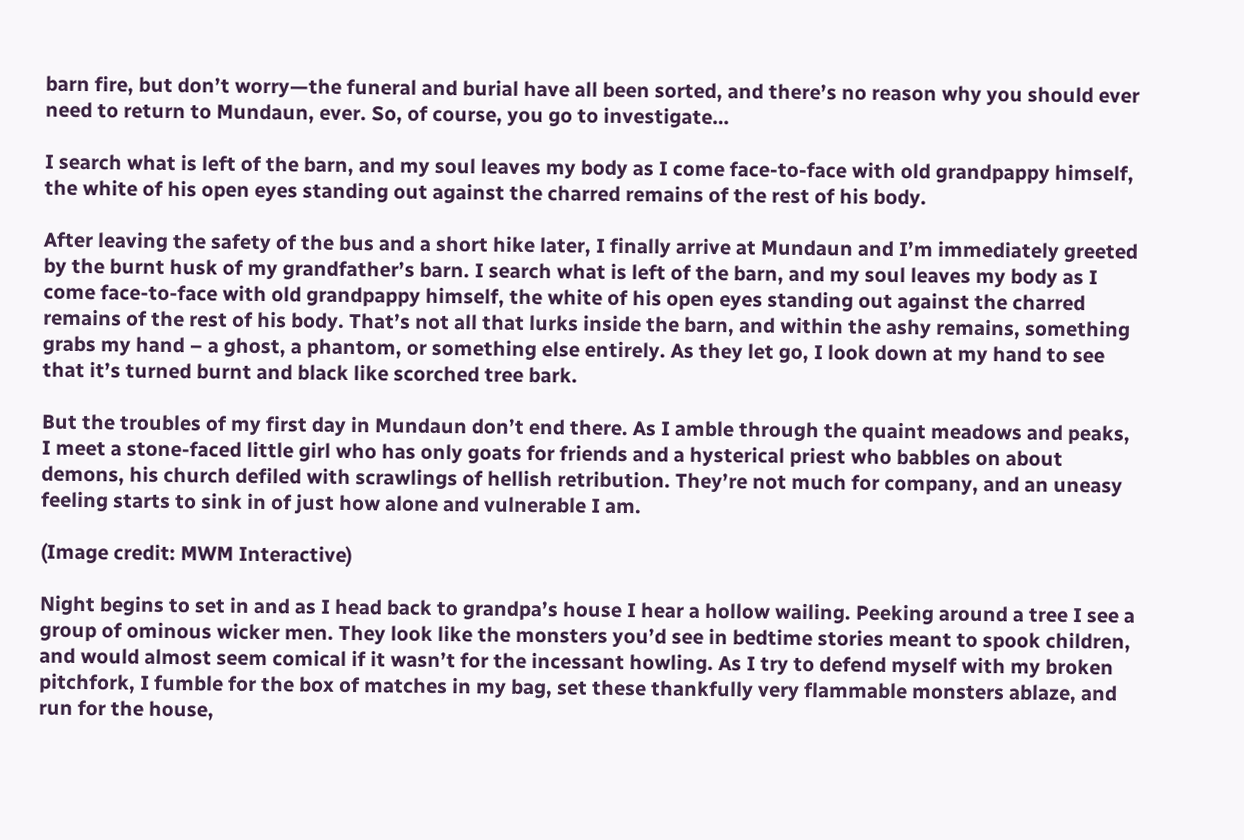barn fire, but don’t worry—the funeral and burial have all been sorted, and there’s no reason why you should ever need to return to Mundaun, ever. So, of course, you go to investigate…

I search what is left of the barn, and my soul leaves my body as I come face-to-face with old grandpappy himself, the white of his open eyes standing out against the charred remains of the rest of his body.

After leaving the safety of the bus and a short hike later, I finally arrive at Mundaun and I’m immediately greeted by the burnt husk of my grandfather’s barn. I search what is left of the barn, and my soul leaves my body as I come face-to-face with old grandpappy himself, the white of his open eyes standing out against the charred remains of the rest of his body. That’s not all that lurks inside the barn, and within the ashy remains, something grabs my hand – a ghost, a phantom, or something else entirely. As they let go, I look down at my hand to see that it’s turned burnt and black like scorched tree bark.

But the troubles of my first day in Mundaun don’t end there. As I amble through the quaint meadows and peaks, I meet a stone-faced little girl who has only goats for friends and a hysterical priest who babbles on about demons, his church defiled with scrawlings of hellish retribution. They’re not much for company, and an uneasy feeling starts to sink in of just how alone and vulnerable I am.

(Image credit: MWM Interactive)

Night begins to set in and as I head back to grandpa’s house I hear a hollow wailing. Peeking around a tree I see a group of ominous wicker men. They look like the monsters you’d see in bedtime stories meant to spook children, and would almost seem comical if it wasn’t for the incessant howling. As I try to defend myself with my broken pitchfork, I fumble for the box of matches in my bag, set these thankfully very flammable monsters ablaze, and run for the house,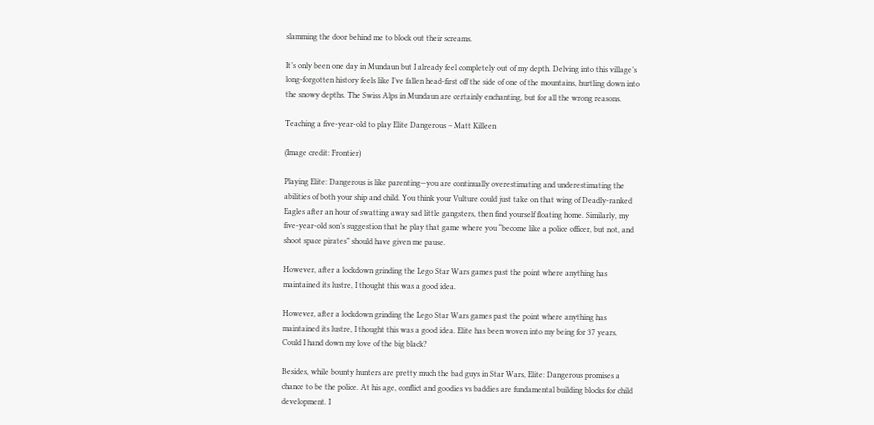slamming the door behind me to block out their screams.

It’s only been one day in Mundaun but I already feel completely out of my depth. Delving into this village’s long-forgotten history feels like I’ve fallen head-first off the side of one of the mountains, hurtling down into the snowy depths. The Swiss Alps in Mundaun are certainly enchanting, but for all the wrong reasons.

Teaching a five-year-old to play Elite Dangerous – Matt Killeen

(Image credit: Frontier)

Playing Elite: Dangerous is like parenting—you are continually overestimating and underestimating the abilities of both your ship and child. You think your Vulture could just take on that wing of Deadly-ranked Eagles after an hour of swatting away sad little gangsters, then find yourself floating home. Similarly, my five-year-old son’s suggestion that he play that game where you “become like a police officer, but not, and shoot space pirates” should have given me pause.

However, after a lockdown grinding the Lego Star Wars games past the point where anything has maintained its lustre, I thought this was a good idea.

However, after a lockdown grinding the Lego Star Wars games past the point where anything has maintained its lustre, I thought this was a good idea. Elite has been woven into my being for 37 years. Could I hand down my love of the big black?

Besides, while bounty hunters are pretty much the bad guys in Star Wars, Elite: Dangerous promises a chance to be the police. At his age, conflict and goodies vs baddies are fundamental building blocks for child development. I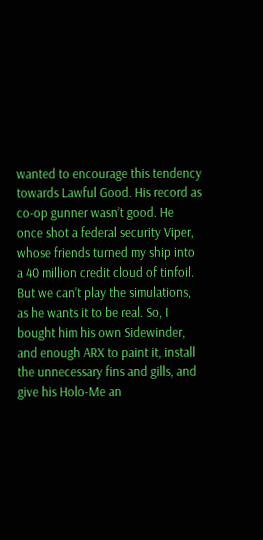wanted to encourage this tendency towards Lawful Good. His record as co-op gunner wasn’t good. He once shot a federal security Viper, whose friends turned my ship into a 40 million credit cloud of tinfoil. But we can’t play the simulations, as he wants it to be real. So, I bought him his own Sidewinder, and enough ARX to paint it, install the unnecessary fins and gills, and give his Holo-Me an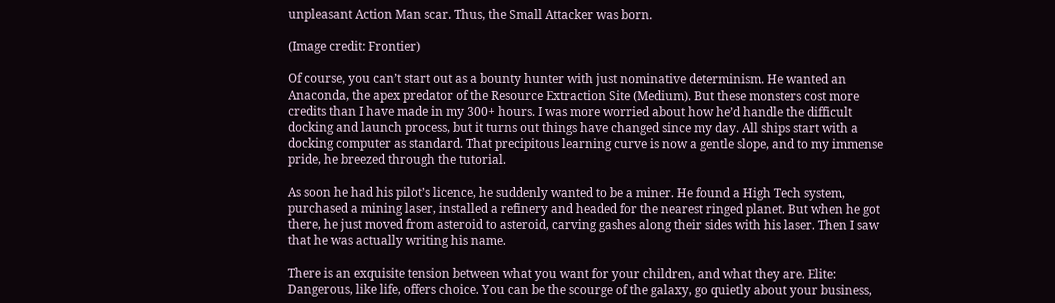unpleasant Action Man scar. Thus, the Small Attacker was born.

(Image credit: Frontier)

Of course, you can’t start out as a bounty hunter with just nominative determinism. He wanted an Anaconda, the apex predator of the Resource Extraction Site (Medium). But these monsters cost more credits than I have made in my 300+ hours. I was more worried about how he’d handle the difficult docking and launch process, but it turns out things have changed since my day. All ships start with a docking computer as standard. That precipitous learning curve is now a gentle slope, and to my immense pride, he breezed through the tutorial.

As soon he had his pilot’s licence, he suddenly wanted to be a miner. He found a High Tech system, purchased a mining laser, installed a refinery and headed for the nearest ringed planet. But when he got there, he just moved from asteroid to asteroid, carving gashes along their sides with his laser. Then I saw that he was actually writing his name.

There is an exquisite tension between what you want for your children, and what they are. Elite: Dangerous, like life, offers choice. You can be the scourge of the galaxy, go quietly about your business,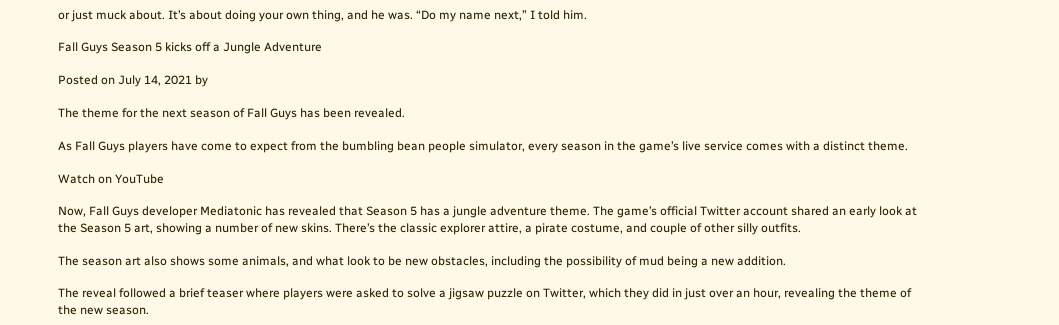or just muck about. It’s about doing your own thing, and he was. “Do my name next,” I told him.

Fall Guys Season 5 kicks off a Jungle Adventure

Posted on July 14, 2021 by

The theme for the next season of Fall Guys has been revealed.

As Fall Guys players have come to expect from the bumbling bean people simulator, every season in the game’s live service comes with a distinct theme.

Watch on YouTube

Now, Fall Guys developer Mediatonic has revealed that Season 5 has a jungle adventure theme. The game’s official Twitter account shared an early look at the Season 5 art, showing a number of new skins. There’s the classic explorer attire, a pirate costume, and couple of other silly outfits.

The season art also shows some animals, and what look to be new obstacles, including the possibility of mud being a new addition.

The reveal followed a brief teaser where players were asked to solve a jigsaw puzzle on Twitter, which they did in just over an hour, revealing the theme of the new season.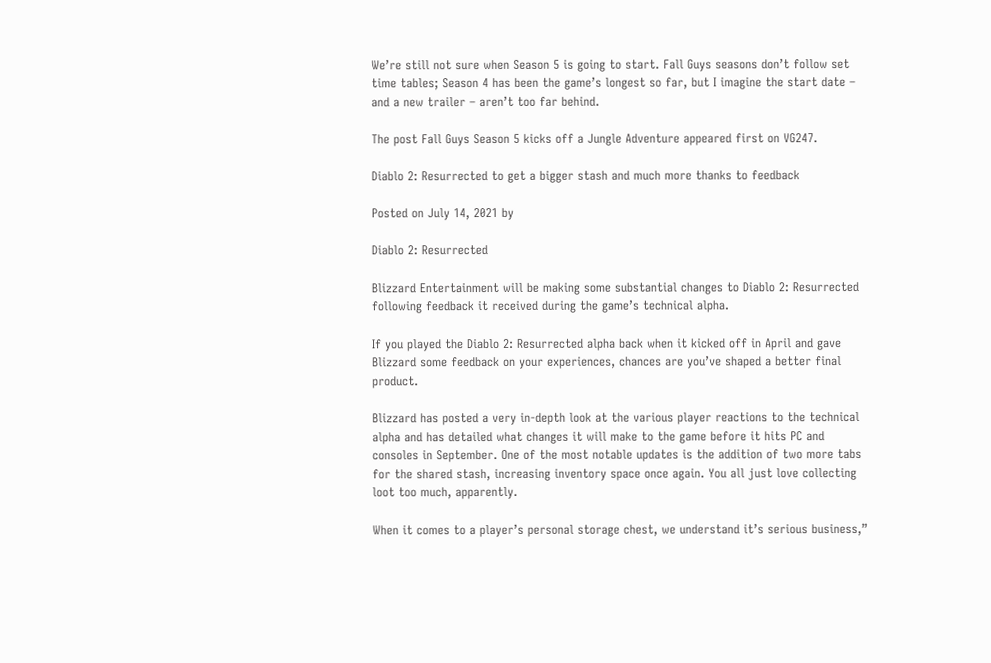We’re still not sure when Season 5 is going to start. Fall Guys seasons don’t follow set time tables; Season 4 has been the game’s longest so far, but I imagine the start date – and a new trailer – aren’t too far behind.

The post Fall Guys Season 5 kicks off a Jungle Adventure appeared first on VG247.

Diablo 2: Resurrected to get a bigger stash and much more thanks to feedback

Posted on July 14, 2021 by

Diablo 2: Resurrected

Blizzard Entertainment will be making some substantial changes to Diablo 2: Resurrected following feedback it received during the game’s technical alpha.

If you played the Diablo 2: Resurrected alpha back when it kicked off in April and gave Blizzard some feedback on your experiences, chances are you’ve shaped a better final product.

Blizzard has posted a very in-depth look at the various player reactions to the technical alpha and has detailed what changes it will make to the game before it hits PC and consoles in September. One of the most notable updates is the addition of two more tabs for the shared stash, increasing inventory space once again. You all just love collecting loot too much, apparently.

When it comes to a player’s personal storage chest, we understand it’s serious business,”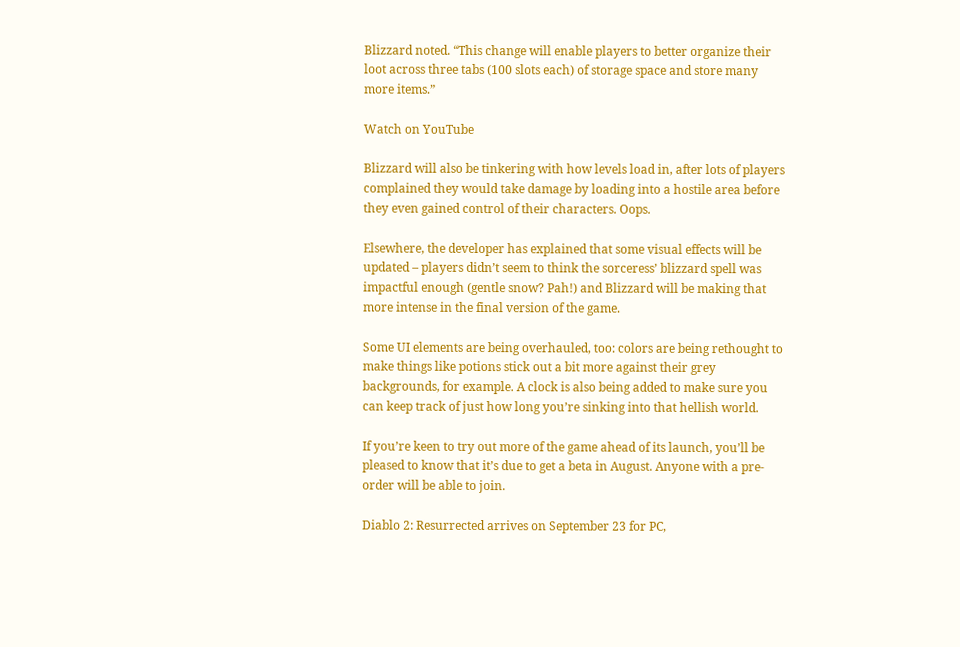Blizzard noted. “This change will enable players to better organize their loot across three tabs (100 slots each) of storage space and store many more items.”

Watch on YouTube

Blizzard will also be tinkering with how levels load in, after lots of players complained they would take damage by loading into a hostile area before they even gained control of their characters. Oops.

Elsewhere, the developer has explained that some visual effects will be updated – players didn’t seem to think the sorceress’ blizzard spell was impactful enough (gentle snow? Pah!) and Blizzard will be making that more intense in the final version of the game.

Some UI elements are being overhauled, too: colors are being rethought to make things like potions stick out a bit more against their grey backgrounds, for example. A clock is also being added to make sure you can keep track of just how long you’re sinking into that hellish world.

If you’re keen to try out more of the game ahead of its launch, you’ll be pleased to know that it’s due to get a beta in August. Anyone with a pre-order will be able to join.

Diablo 2: Resurrected arrives on September 23 for PC,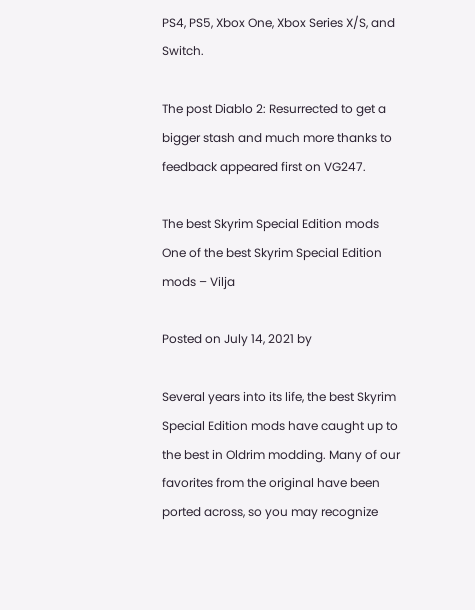PS4, PS5, Xbox One, Xbox Series X/S, and Switch.

The post Diablo 2: Resurrected to get a bigger stash and much more thanks to feedback appeared first on VG247.

The best Skyrim Special Edition mods One of the best Skyrim Special Edition mods – Vilja

Posted on July 14, 2021 by

Several years into its life, the best Skyrim Special Edition mods have caught up to the best in Oldrim modding. Many of our favorites from the original have been ported across, so you may recognize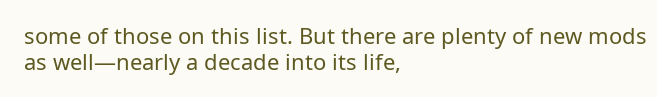some of those on this list. But there are plenty of new mods as well—nearly a decade into its life,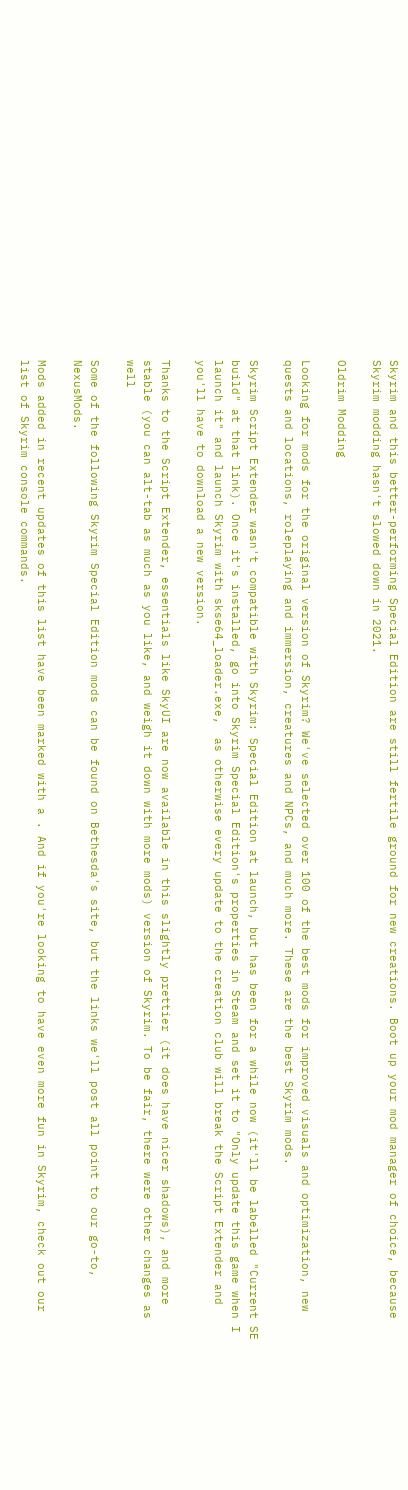Skyrim and this better-performing Special Edition are still fertile ground for new creations. Boot up your mod manager of choice, because Skyrim modding hasn't slowed down in 2021.

Oldrim Modding

Looking for mods for the original version of Skyrim? We've selected over 100 of the best mods for improved visuals and optimization, new quests and locations, roleplaying and immersion, creatures and NPCs, and much more. These are the best Skyrim mods.

Skyrim Script Extender wasn't compatible with Skyrim: Special Edition at launch, but has been for a while now (it'll be labelled "Current SE build" at that link). Once it's installed, go into Skyrim Special Edition's properties in Steam and set it to "Only update this game when I launch it" and launch Skyrim with skse64_loader.exe,  as otherwise every update to the creation club will break the Script Extender and you'll have to download a new version.

Thanks to the Script Extender, essentials like SkyUI are now available in this slightly prettier (it does have nicer shadows), and more stable (you can alt-tab as much as you like, and weigh it down with more mods) version of Skyrim. To be fair, there were other changes as well

Some of the following Skyrim Special Edition mods can be found on Bethesda's site, but the links we'll post all point to our go-to, NexusMods.

Mods added in recent updates of this list have been marked with a . And if you're looking to have even more fun in Skyrim, check out our list of Skyrim console commands.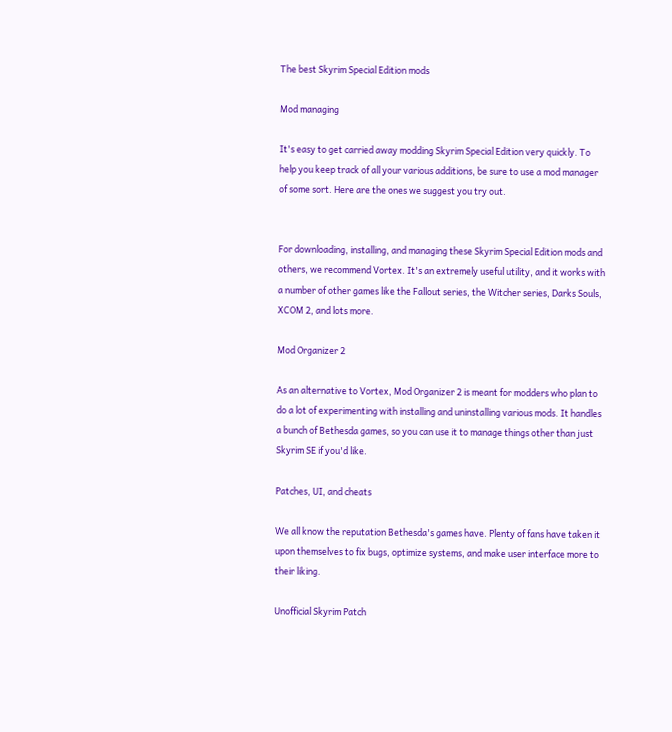The best Skyrim Special Edition mods

Mod managing

It's easy to get carried away modding Skyrim Special Edition very quickly. To help you keep track of all your various additions, be sure to use a mod manager of some sort. Here are the ones we suggest you try out.


For downloading, installing, and managing these Skyrim Special Edition mods and others, we recommend Vortex. It's an extremely useful utility, and it works with a number of other games like the Fallout series, the Witcher series, Darks Souls, XCOM 2, and lots more.

Mod Organizer 2

As an alternative to Vortex, Mod Organizer 2 is meant for modders who plan to do a lot of experimenting with installing and uninstalling various mods. It handles a bunch of Bethesda games, so you can use it to manage things other than just Skyrim SE if you'd like.

Patches, UI, and cheats

We all know the reputation Bethesda's games have. Plenty of fans have taken it upon themselves to fix bugs, optimize systems, and make user interface more to their liking.

Unofficial Skyrim Patch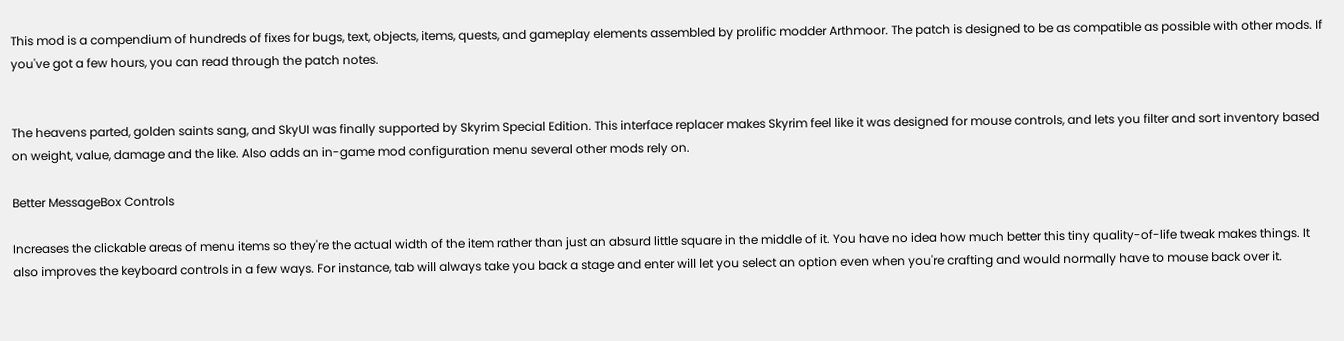This mod is a compendium of hundreds of fixes for bugs, text, objects, items, quests, and gameplay elements assembled by prolific modder Arthmoor. The patch is designed to be as compatible as possible with other mods. If you've got a few hours, you can read through the patch notes.


The heavens parted, golden saints sang, and SkyUI was finally supported by Skyrim Special Edition. This interface replacer makes Skyrim feel like it was designed for mouse controls, and lets you filter and sort inventory based on weight, value, damage and the like. Also adds an in-game mod configuration menu several other mods rely on.

Better MessageBox Controls

Increases the clickable areas of menu items so they're the actual width of the item rather than just an absurd little square in the middle of it. You have no idea how much better this tiny quality-of-life tweak makes things. It also improves the keyboard controls in a few ways. For instance, tab will always take you back a stage and enter will let you select an option even when you're crafting and would normally have to mouse back over it.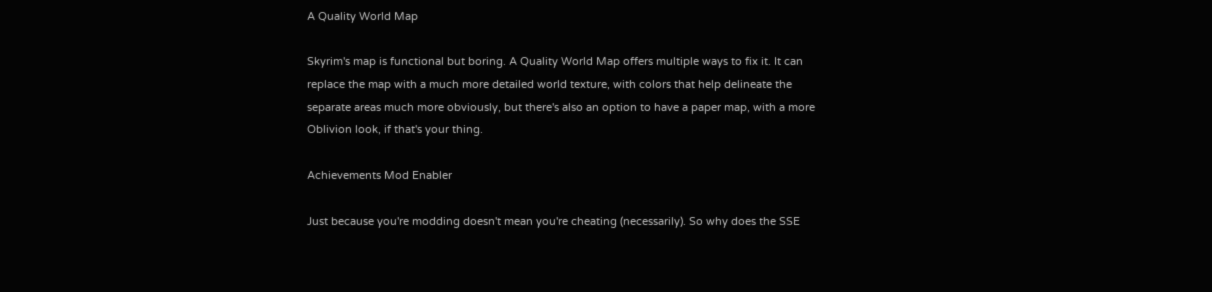A Quality World Map

Skyrim's map is functional but boring. A Quality World Map offers multiple ways to fix it. It can replace the map with a much more detailed world texture, with colors that help delineate the separate areas much more obviously, but there's also an option to have a paper map, with a more Oblivion look, if that's your thing.

Achievements Mod Enabler

Just because you're modding doesn't mean you're cheating (necessarily). So why does the SSE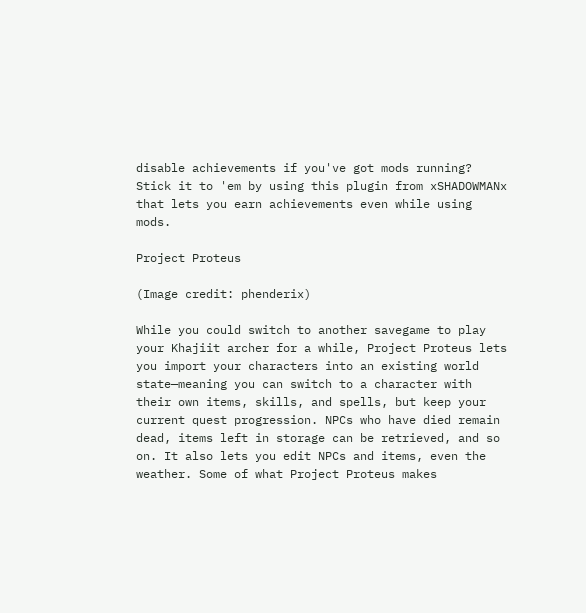disable achievements if you've got mods running? Stick it to 'em by using this plugin from xSHADOWMANx that lets you earn achievements even while using mods.

Project Proteus

(Image credit: phenderix)

While you could switch to another savegame to play your Khajiit archer for a while, Project Proteus lets you import your characters into an existing world state—meaning you can switch to a character with their own items, skills, and spells, but keep your current quest progression. NPCs who have died remain dead, items left in storage can be retrieved, and so on. It also lets you edit NPCs and items, even the weather. Some of what Project Proteus makes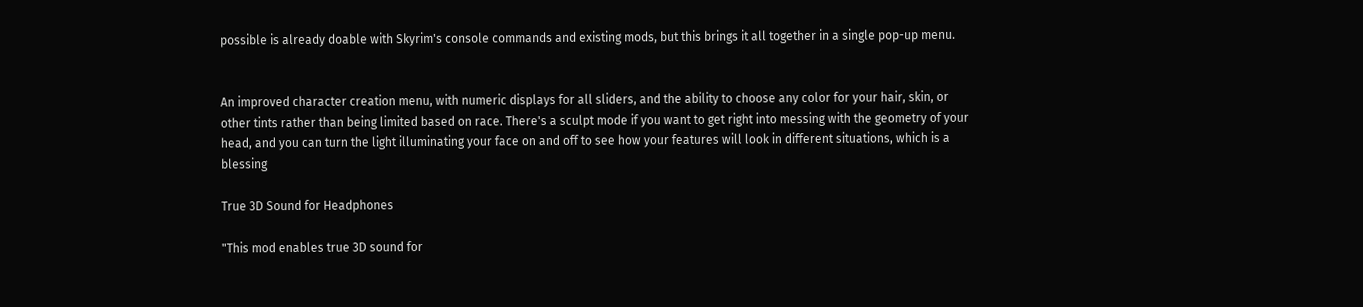possible is already doable with Skyrim's console commands and existing mods, but this brings it all together in a single pop-up menu.


An improved character creation menu, with numeric displays for all sliders, and the ability to choose any color for your hair, skin, or other tints rather than being limited based on race. There's a sculpt mode if you want to get right into messing with the geometry of your head, and you can turn the light illuminating your face on and off to see how your features will look in different situations, which is a blessing

True 3D Sound for Headphones

"This mod enables true 3D sound for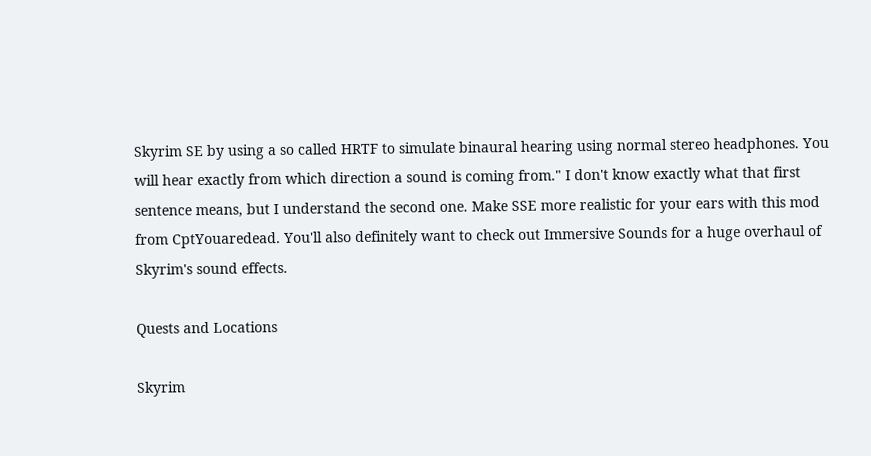Skyrim SE by using a so called HRTF to simulate binaural hearing using normal stereo headphones. You will hear exactly from which direction a sound is coming from." I don't know exactly what that first sentence means, but I understand the second one. Make SSE more realistic for your ears with this mod from CptYouaredead. You'll also definitely want to check out Immersive Sounds for a huge overhaul of Skyrim's sound effects.

Quests and Locations

Skyrim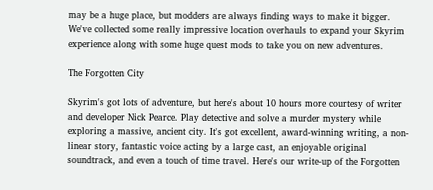may be a huge place, but modders are always finding ways to make it bigger. We've collected some really impressive location overhauls to expand your Skyrim experience along with some huge quest mods to take you on new adventures.

The Forgotten City

Skyrim's got lots of adventure, but here's about 10 hours more courtesy of writer and developer Nick Pearce. Play detective and solve a murder mystery while exploring a massive, ancient city. It's got excellent, award-winning writing, a non-linear story, fantastic voice acting by a large cast, an enjoyable original soundtrack, and even a touch of time travel. Here's our write-up of the Forgotten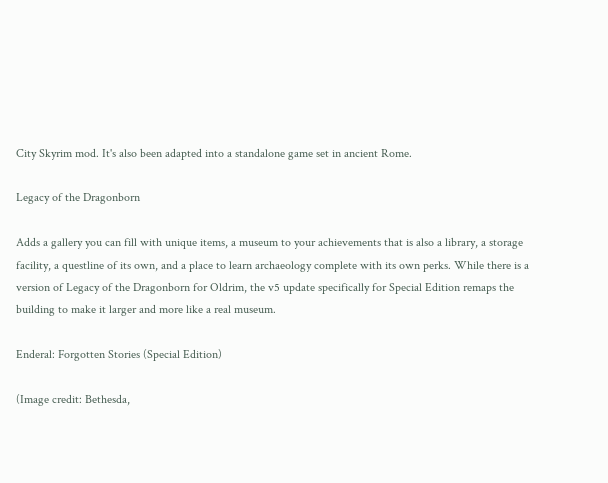City Skyrim mod. It's also been adapted into a standalone game set in ancient Rome.

Legacy of the Dragonborn

Adds a gallery you can fill with unique items, a museum to your achievements that is also a library, a storage facility, a questline of its own, and a place to learn archaeology complete with its own perks. While there is a version of Legacy of the Dragonborn for Oldrim, the v5 update specifically for Special Edition remaps the building to make it larger and more like a real museum.

Enderal: Forgotten Stories (Special Edition)

(Image credit: Bethesda,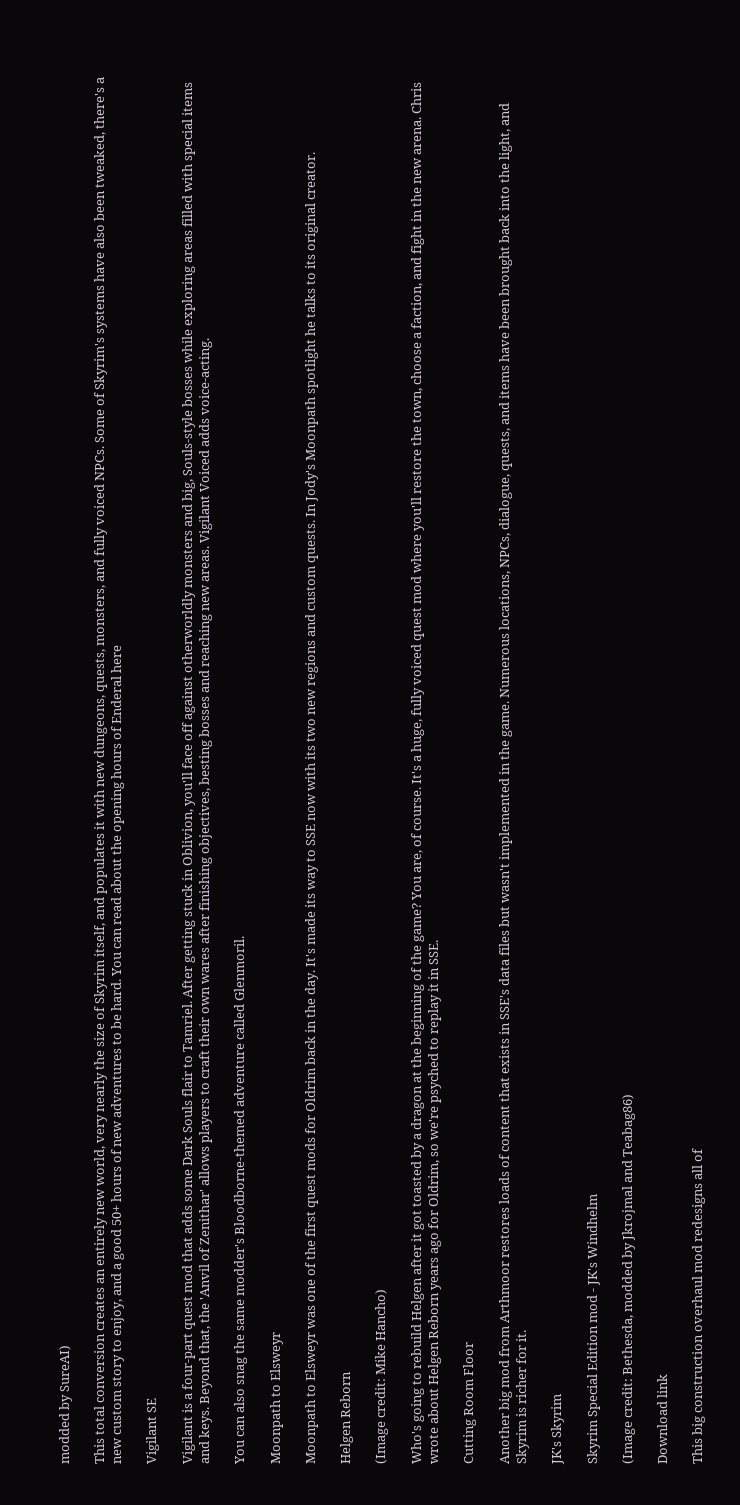modded by SureAI)

This total conversion creates an entirely new world, very nearly the size of Skyrim itself, and populates it with new dungeons, quests, monsters, and fully voiced NPCs. Some of Skyrim's systems have also been tweaked, there's a new custom story to enjoy, and a good 50+ hours of new adventures to be hard. You can read about the opening hours of Enderal here

Vigilant SE

Vigilant is a four-part quest mod that adds some Dark Souls flair to Tamriel. After getting stuck in Oblivion, you'll face off against otherworldly monsters and big, Souls-style bosses while exploring areas filled with special items and keys. Beyond that, the 'Anvil of Zenithar' allows players to craft their own wares after finishing objectives, besting bosses and reaching new areas. Vigilant Voiced adds voice-acting.

You can also snag the same modder's Bloodborne-themed adventure called Glenmoril.

Moonpath to Elsweyr

Moonpath to Elsweyr was one of the first quest mods for Oldrim back in the day. It's made its way to SSE now with its two new regions and custom quests. In Jody's Moonpath spotlight he talks to its original creator.

Helgen Reborn

(Image credit: Mike Hancho)

Who's going to rebuild Helgen after it got toasted by a dragon at the beginning of the game? You are, of course. It's a huge, fully voiced quest mod where you'll restore the town, choose a faction, and fight in the new arena. Chris wrote about Helgen Reborn years ago for Oldrim, so we're psyched to replay it in SSE.

Cutting Room Floor

Another big mod from Arthmoor restores loads of content that exists in SSE's data files but wasn't implemented in the game. Numerous locations, NPCs, dialogue, quests, and items have been brought back into the light, and Skyrim is richer for it.

JK's Skyrim

Skyrim Special Edition mod - JK's Windhelm

(Image credit: Bethesda, modded by Jkrojmal and Teabag86)

Download link

This big construction overhaul mod redesigns all of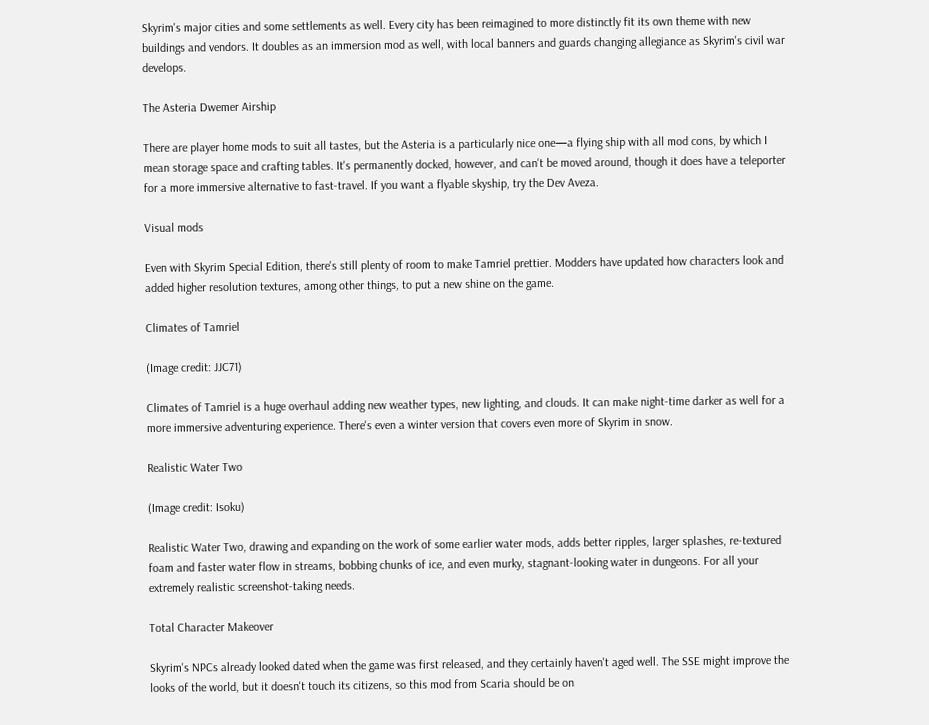Skyrim's major cities and some settlements as well. Every city has been reimagined to more distinctly fit its own theme with new buildings and vendors. It doubles as an immersion mod as well, with local banners and guards changing allegiance as Skyrim's civil war develops.

The Asteria Dwemer Airship

There are player home mods to suit all tastes, but the Asteria is a particularly nice one—a flying ship with all mod cons, by which I mean storage space and crafting tables. It's permanently docked, however, and can't be moved around, though it does have a teleporter for a more immersive alternative to fast-travel. If you want a flyable skyship, try the Dev Aveza.

Visual mods

Even with Skyrim Special Edition, there's still plenty of room to make Tamriel prettier. Modders have updated how characters look and added higher resolution textures, among other things, to put a new shine on the game.

Climates of Tamriel

(Image credit: JJC71)

Climates of Tamriel is a huge overhaul adding new weather types, new lighting, and clouds. It can make night-time darker as well for a more immersive adventuring experience. There's even a winter version that covers even more of Skyrim in snow.

Realistic Water Two

(Image credit: Isoku)

Realistic Water Two, drawing and expanding on the work of some earlier water mods, adds better ripples, larger splashes, re-textured foam and faster water flow in streams, bobbing chunks of ice, and even murky, stagnant-looking water in dungeons. For all your extremely realistic screenshot-taking needs.

Total Character Makeover

Skyrim's NPCs already looked dated when the game was first released, and they certainly haven't aged well. The SSE might improve the looks of the world, but it doesn't touch its citizens, so this mod from Scaria should be on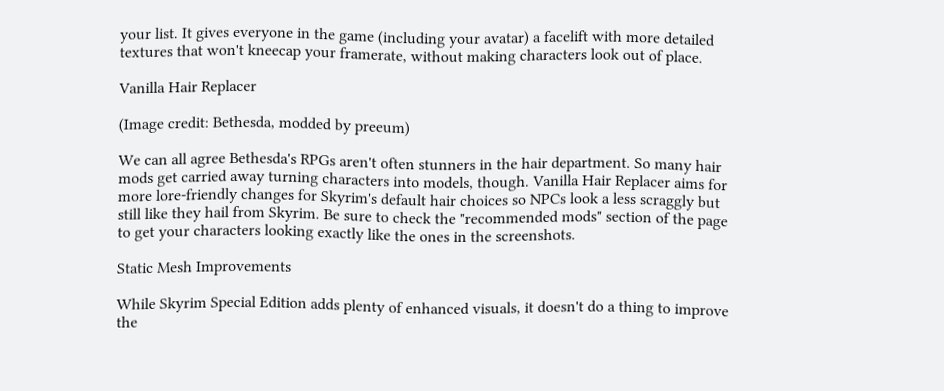your list. It gives everyone in the game (including your avatar) a facelift with more detailed textures that won't kneecap your framerate, without making characters look out of place.

Vanilla Hair Replacer

(Image credit: Bethesda, modded by preeum)

We can all agree Bethesda's RPGs aren't often stunners in the hair department. So many hair mods get carried away turning characters into models, though. Vanilla Hair Replacer aims for more lore-friendly changes for Skyrim's default hair choices so NPCs look a less scraggly but still like they hail from Skyrim. Be sure to check the "recommended mods" section of the page to get your characters looking exactly like the ones in the screenshots.

Static Mesh Improvements

While Skyrim Special Edition adds plenty of enhanced visuals, it doesn't do a thing to improve the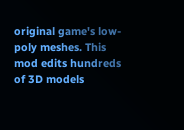original game's low-poly meshes. This mod edits hundreds of 3D models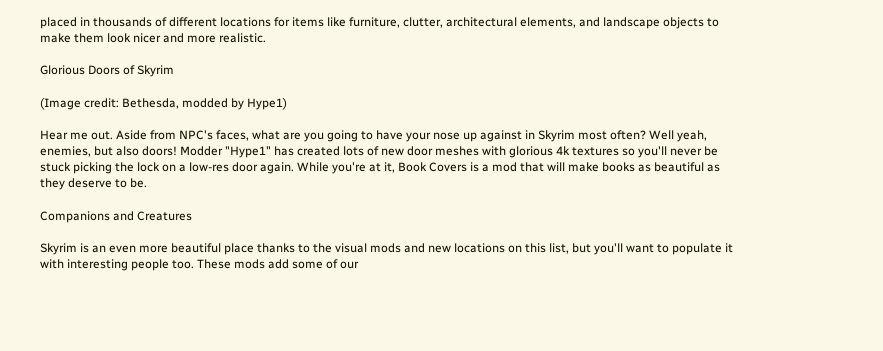placed in thousands of different locations for items like furniture, clutter, architectural elements, and landscape objects to make them look nicer and more realistic.

Glorious Doors of Skyrim

(Image credit: Bethesda, modded by Hype1)

Hear me out. Aside from NPC's faces, what are you going to have your nose up against in Skyrim most often? Well yeah, enemies, but also doors! Modder "Hype1" has created lots of new door meshes with glorious 4k textures so you'll never be stuck picking the lock on a low-res door again. While you're at it, Book Covers is a mod that will make books as beautiful as they deserve to be.

Companions and Creatures

Skyrim is an even more beautiful place thanks to the visual mods and new locations on this list, but you'll want to populate it with interesting people too. These mods add some of our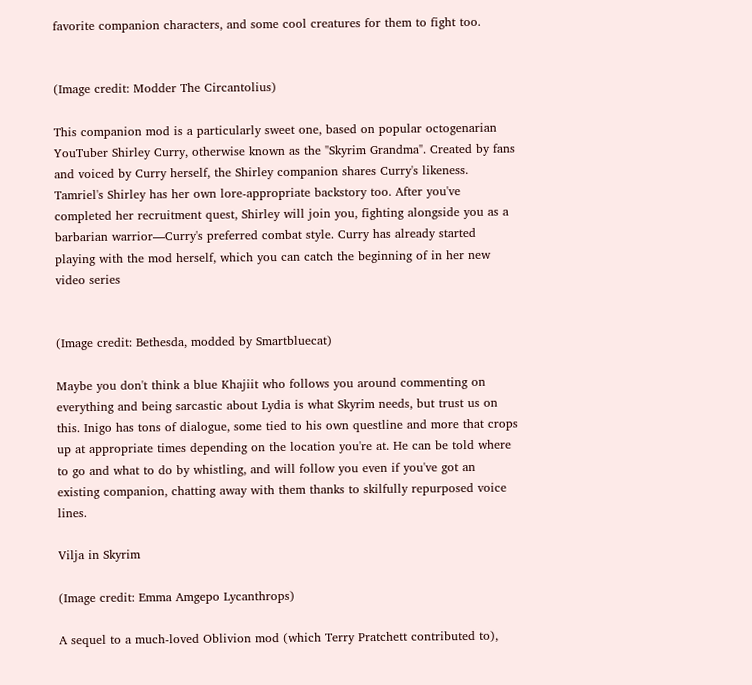favorite companion characters, and some cool creatures for them to fight too.


(Image credit: Modder The Circantolius)

This companion mod is a particularly sweet one, based on popular octogenarian YouTuber Shirley Curry, otherwise known as the "Skyrim Grandma". Created by fans and voiced by Curry herself, the Shirley companion shares Curry's likeness. Tamriel's Shirley has her own lore-appropriate backstory too. After you've completed her recruitment quest, Shirley will join you, fighting alongside you as a barbarian warrior—Curry's preferred combat style. Curry has already started playing with the mod herself, which you can catch the beginning of in her new video series


(Image credit: Bethesda, modded by Smartbluecat)

Maybe you don't think a blue Khajiit who follows you around commenting on everything and being sarcastic about Lydia is what Skyrim needs, but trust us on this. Inigo has tons of dialogue, some tied to his own questline and more that crops up at appropriate times depending on the location you're at. He can be told where to go and what to do by whistling, and will follow you even if you've got an existing companion, chatting away with them thanks to skilfully repurposed voice lines.

Vilja in Skyrim

(Image credit: Emma Amgepo Lycanthrops)

A sequel to a much-loved Oblivion mod (which Terry Pratchett contributed to),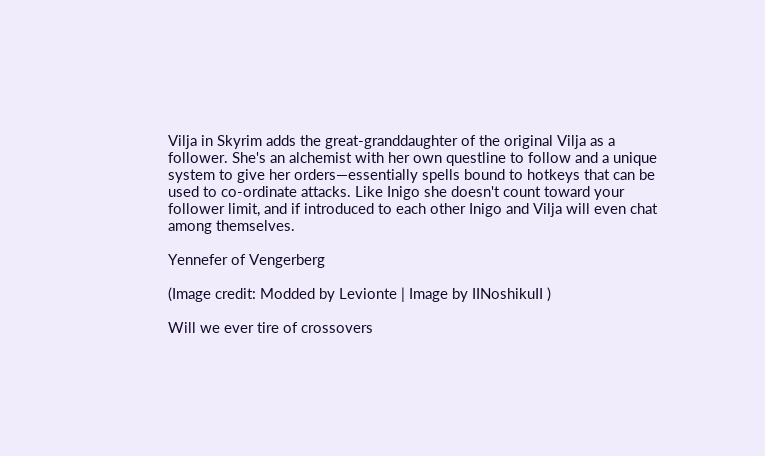Vilja in Skyrim adds the great-granddaughter of the original Vilja as a follower. She's an alchemist with her own questline to follow and a unique system to give her orders—essentially spells bound to hotkeys that can be used to co-ordinate attacks. Like Inigo she doesn't count toward your follower limit, and if introduced to each other Inigo and Vilja will even chat among themselves.

Yennefer of Vengerberg

(Image credit: Modded by Levionte | Image by IINoshikuII )

Will we ever tire of crossovers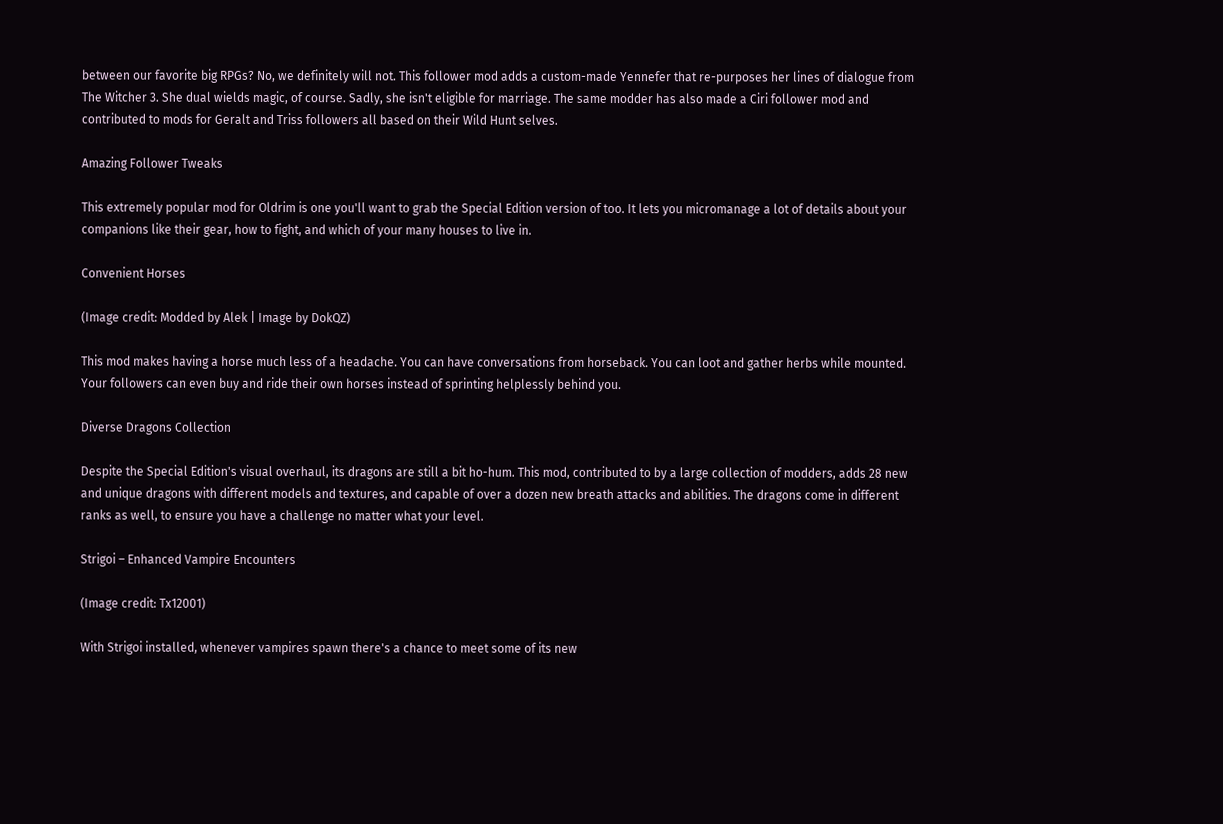between our favorite big RPGs? No, we definitely will not. This follower mod adds a custom-made Yennefer that re-purposes her lines of dialogue from The Witcher 3. She dual wields magic, of course. Sadly, she isn't eligible for marriage. The same modder has also made a Ciri follower mod and contributed to mods for Geralt and Triss followers all based on their Wild Hunt selves.

Amazing Follower Tweaks

This extremely popular mod for Oldrim is one you'll want to grab the Special Edition version of too. It lets you micromanage a lot of details about your companions like their gear, how to fight, and which of your many houses to live in.

Convenient Horses

(Image credit: Modded by Alek | Image by DokQZ)

This mod makes having a horse much less of a headache. You can have conversations from horseback. You can loot and gather herbs while mounted. Your followers can even buy and ride their own horses instead of sprinting helplessly behind you.

Diverse Dragons Collection

Despite the Special Edition's visual overhaul, its dragons are still a bit ho-hum. This mod, contributed to by a large collection of modders, adds 28 new and unique dragons with different models and textures, and capable of over a dozen new breath attacks and abilities. The dragons come in different ranks as well, to ensure you have a challenge no matter what your level.

Strigoi – Enhanced Vampire Encounters

(Image credit: Tx12001)

With Strigoi installed, whenever vampires spawn there's a chance to meet some of its new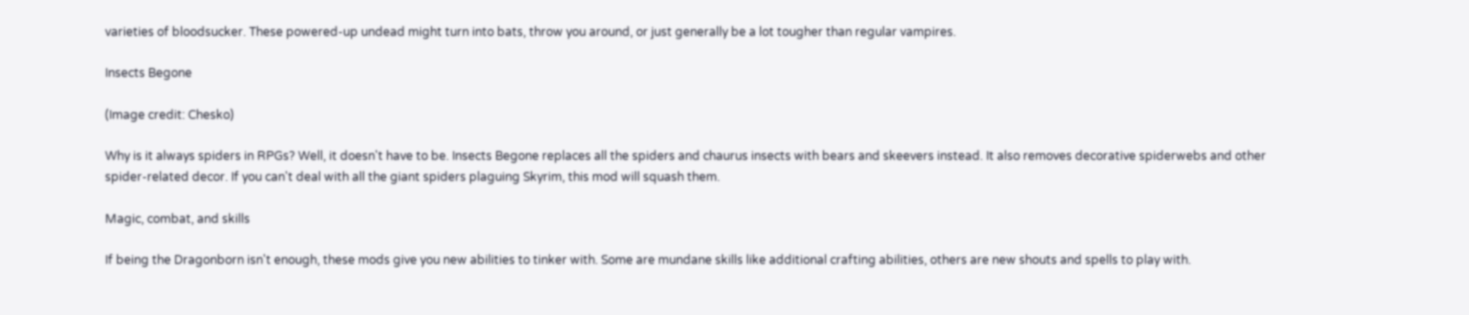varieties of bloodsucker. These powered-up undead might turn into bats, throw you around, or just generally be a lot tougher than regular vampires.

Insects Begone

(Image credit: Chesko)

Why is it always spiders in RPGs? Well, it doesn't have to be. Insects Begone replaces all the spiders and chaurus insects with bears and skeevers instead. It also removes decorative spiderwebs and other spider-related decor. If you can't deal with all the giant spiders plaguing Skyrim, this mod will squash them.

Magic, combat, and skills

If being the Dragonborn isn't enough, these mods give you new abilities to tinker with. Some are mundane skills like additional crafting abilities, others are new shouts and spells to play with.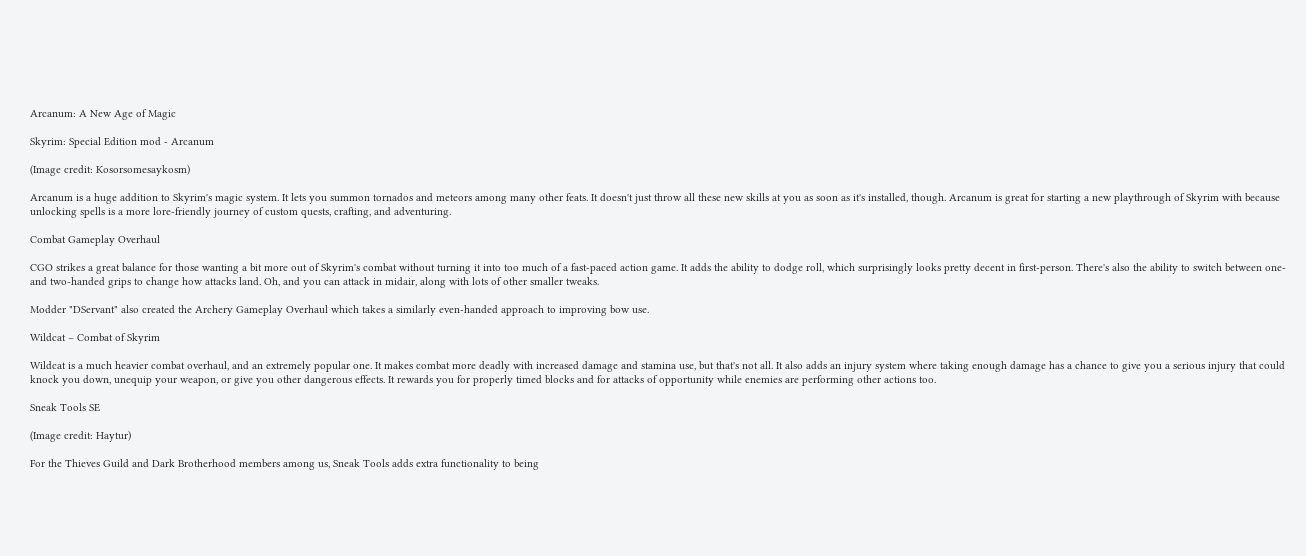Arcanum: A New Age of Magic

Skyrim: Special Edition mod - Arcanum

(Image credit: Kosorsomesaykosm)

Arcanum is a huge addition to Skyrim's magic system. It lets you summon tornados and meteors among many other feats. It doesn't just throw all these new skills at you as soon as it's installed, though. Arcanum is great for starting a new playthrough of Skyrim with because unlocking spells is a more lore-friendly journey of custom quests, crafting, and adventuring.

Combat Gameplay Overhaul

CGO strikes a great balance for those wanting a bit more out of Skyrim's combat without turning it into too much of a fast-paced action game. It adds the ability to dodge roll, which surprisingly looks pretty decent in first-person. There's also the ability to switch between one- and two-handed grips to change how attacks land. Oh, and you can attack in midair, along with lots of other smaller tweaks.

Modder "DServant" also created the Archery Gameplay Overhaul which takes a similarly even-handed approach to improving bow use.

Wildcat – Combat of Skyrim

Wildcat is a much heavier combat overhaul, and an extremely popular one. It makes combat more deadly with increased damage and stamina use, but that's not all. It also adds an injury system where taking enough damage has a chance to give you a serious injury that could knock you down, unequip your weapon, or give you other dangerous effects. It rewards you for properly timed blocks and for attacks of opportunity while enemies are performing other actions too.

Sneak Tools SE

(Image credit: Haytur)

For the Thieves Guild and Dark Brotherhood members among us, Sneak Tools adds extra functionality to being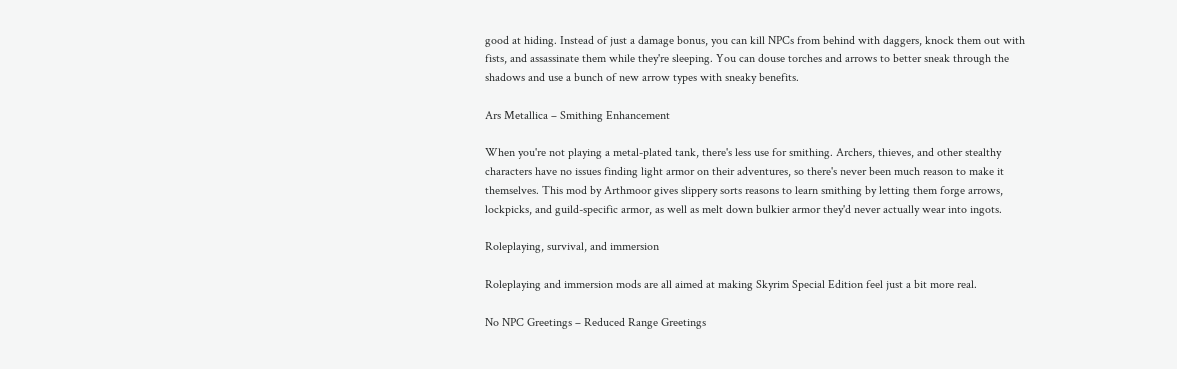good at hiding. Instead of just a damage bonus, you can kill NPCs from behind with daggers, knock them out with fists, and assassinate them while they're sleeping. You can douse torches and arrows to better sneak through the shadows and use a bunch of new arrow types with sneaky benefits.

Ars Metallica – Smithing Enhancement

When you're not playing a metal-plated tank, there's less use for smithing. Archers, thieves, and other stealthy characters have no issues finding light armor on their adventures, so there's never been much reason to make it themselves. This mod by Arthmoor gives slippery sorts reasons to learn smithing by letting them forge arrows, lockpicks, and guild-specific armor, as well as melt down bulkier armor they'd never actually wear into ingots.

Roleplaying, survival, and immersion

Roleplaying and immersion mods are all aimed at making Skyrim Special Edition feel just a bit more real.

No NPC Greetings – Reduced Range Greetings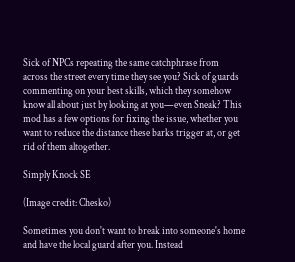Sick of NPCs repeating the same catchphrase from across the street every time they see you? Sick of guards commenting on your best skills, which they somehow know all about just by looking at you—even Sneak? This mod has a few options for fixing the issue, whether you want to reduce the distance these barks trigger at, or get rid of them altogether.

Simply Knock SE

(Image credit: Chesko)

Sometimes you don't want to break into someone's home and have the local guard after you. Instead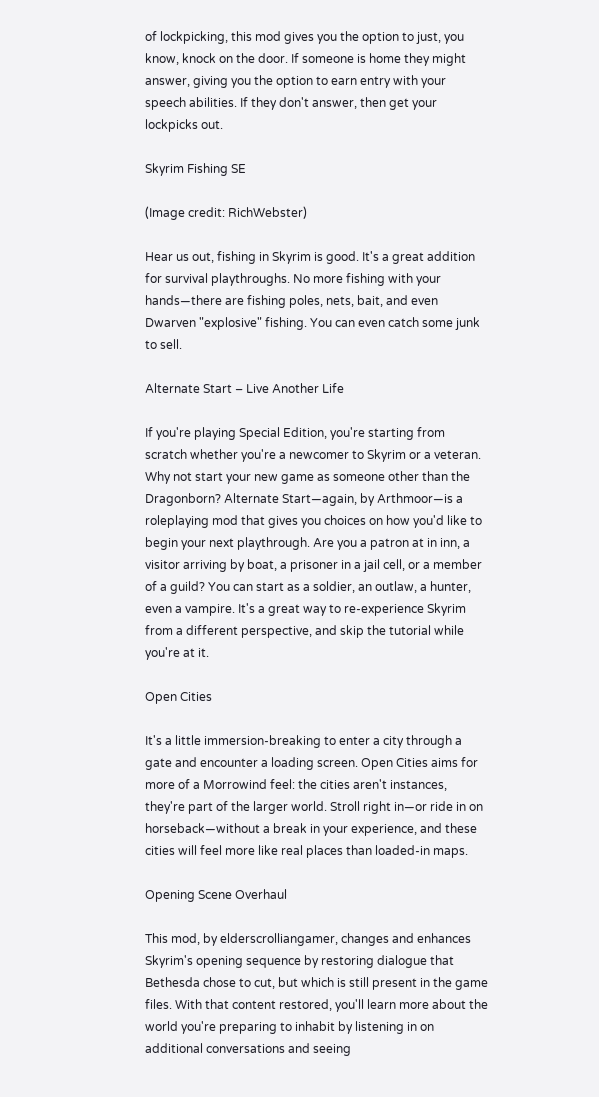of lockpicking, this mod gives you the option to just, you know, knock on the door. If someone is home they might answer, giving you the option to earn entry with your speech abilities. If they don't answer, then get your lockpicks out.

Skyrim Fishing SE

(Image credit: RichWebster)

Hear us out, fishing in Skyrim is good. It's a great addition for survival playthroughs. No more fishing with your hands—there are fishing poles, nets, bait, and even Dwarven "explosive" fishing. You can even catch some junk to sell.

Alternate Start – Live Another Life

If you're playing Special Edition, you're starting from scratch whether you're a newcomer to Skyrim or a veteran. Why not start your new game as someone other than the Dragonborn? Alternate Start—again, by Arthmoor—is a roleplaying mod that gives you choices on how you'd like to begin your next playthrough. Are you a patron at in inn, a visitor arriving by boat, a prisoner in a jail cell, or a member of a guild? You can start as a soldier, an outlaw, a hunter, even a vampire. It's a great way to re-experience Skyrim from a different perspective, and skip the tutorial while you're at it.

Open Cities

It's a little immersion-breaking to enter a city through a gate and encounter a loading screen. Open Cities aims for more of a Morrowind feel: the cities aren't instances, they're part of the larger world. Stroll right in—or ride in on horseback—without a break in your experience, and these cities will feel more like real places than loaded-in maps.

Opening Scene Overhaul

This mod, by elderscrolliangamer, changes and enhances Skyrim's opening sequence by restoring dialogue that Bethesda chose to cut, but which is still present in the game files. With that content restored, you'll learn more about the world you're preparing to inhabit by listening in on additional conversations and seeing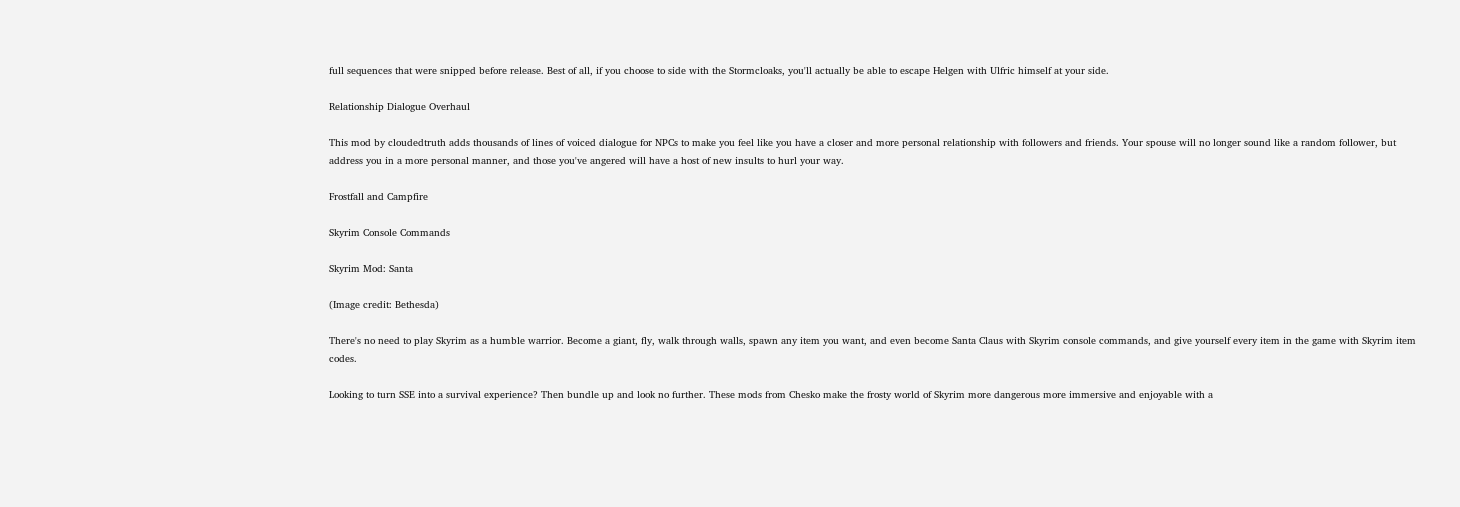full sequences that were snipped before release. Best of all, if you choose to side with the Stormcloaks, you'll actually be able to escape Helgen with Ulfric himself at your side.

Relationship Dialogue Overhaul

This mod by cloudedtruth adds thousands of lines of voiced dialogue for NPCs to make you feel like you have a closer and more personal relationship with followers and friends. Your spouse will no longer sound like a random follower, but address you in a more personal manner, and those you've angered will have a host of new insults to hurl your way.

Frostfall and Campfire

Skyrim Console Commands

Skyrim Mod: Santa

(Image credit: Bethesda)

There's no need to play Skyrim as a humble warrior. Become a giant, fly, walk through walls, spawn any item you want, and even become Santa Claus with Skyrim console commands, and give yourself every item in the game with Skyrim item codes.

Looking to turn SSE into a survival experience? Then bundle up and look no further. These mods from Chesko make the frosty world of Skyrim more dangerous more immersive and enjoyable with a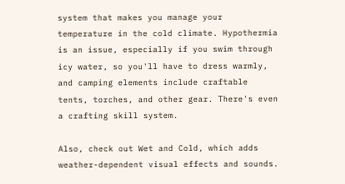system that makes you manage your temperature in the cold climate. Hypothermia is an issue, especially if you swim through icy water, so you'll have to dress warmly, and camping elements include craftable tents, torches, and other gear. There's even a crafting skill system.

Also, check out Wet and Cold, which adds weather-dependent visual effects and sounds.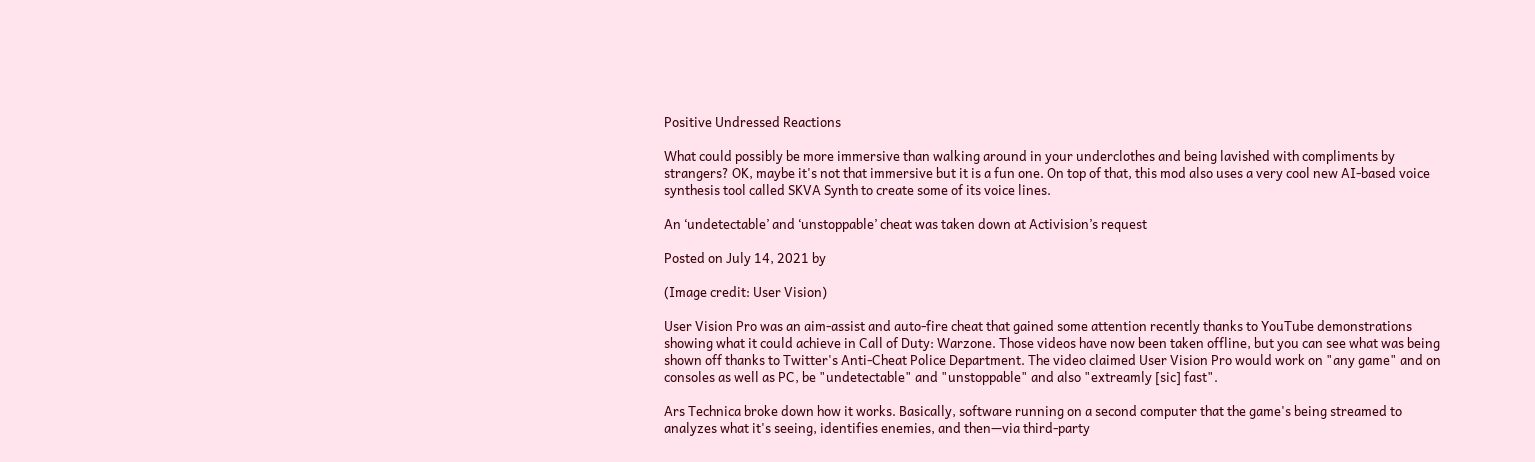Positive Undressed Reactions

What could possibly be more immersive than walking around in your underclothes and being lavished with compliments by strangers? OK, maybe it's not that immersive but it is a fun one. On top of that, this mod also uses a very cool new AI-based voice synthesis tool called SKVA Synth to create some of its voice lines.

An ‘undetectable’ and ‘unstoppable’ cheat was taken down at Activision’s request

Posted on July 14, 2021 by

(Image credit: User Vision)

User Vision Pro was an aim-assist and auto-fire cheat that gained some attention recently thanks to YouTube demonstrations showing what it could achieve in Call of Duty: Warzone. Those videos have now been taken offline, but you can see what was being shown off thanks to Twitter's Anti-Cheat Police Department. The video claimed User Vision Pro would work on "any game" and on consoles as well as PC, be "undetectable" and "unstoppable" and also "extreamly [sic] fast".

Ars Technica broke down how it works. Basically, software running on a second computer that the game's being streamed to analyzes what it's seeing, identifies enemies, and then—via third-party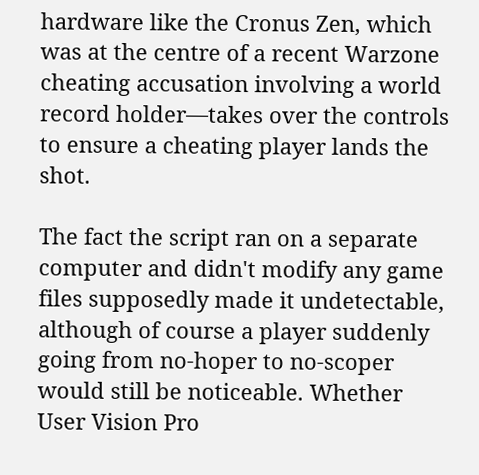hardware like the Cronus Zen, which was at the centre of a recent Warzone cheating accusation involving a world record holder—takes over the controls to ensure a cheating player lands the shot.

The fact the script ran on a separate computer and didn't modify any game files supposedly made it undetectable, although of course a player suddenly going from no-hoper to no-scoper would still be noticeable. Whether User Vision Pro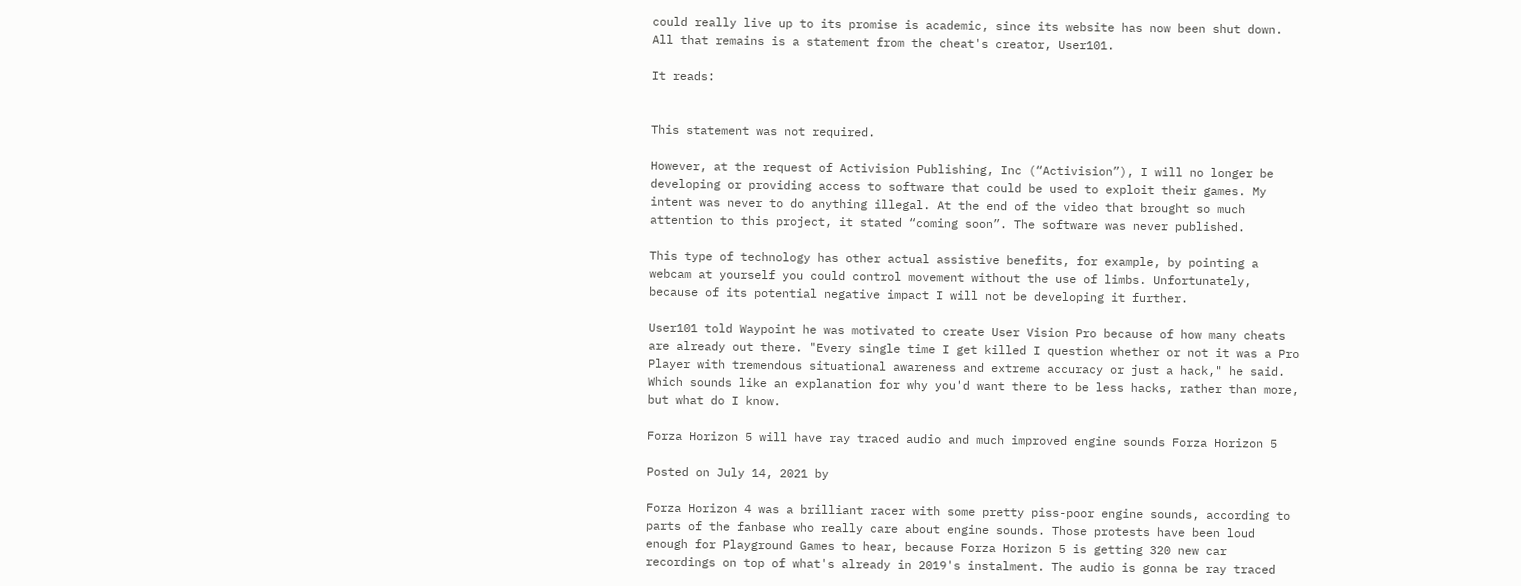could really live up to its promise is academic, since its website has now been shut down. All that remains is a statement from the cheat's creator, User101.

It reads:


This statement was not required.

However, at the request of Activision Publishing, Inc (“Activision”), I will no longer be developing or providing access to software that could be used to exploit their games. My intent was never to do anything illegal. At the end of the video that brought so much attention to this project, it stated “coming soon”. The software was never published.

This type of technology has other actual assistive benefits, for example, by pointing a webcam at yourself you could control movement without the use of limbs. Unfortunately, because of its potential negative impact I will not be developing it further.

User101 told Waypoint he was motivated to create User Vision Pro because of how many cheats are already out there. "Every single time I get killed I question whether or not it was a Pro Player with tremendous situational awareness and extreme accuracy or just a hack," he said. Which sounds like an explanation for why you'd want there to be less hacks, rather than more, but what do I know.

Forza Horizon 5 will have ray traced audio and much improved engine sounds Forza Horizon 5

Posted on July 14, 2021 by

Forza Horizon 4 was a brilliant racer with some pretty piss-poor engine sounds, according to parts of the fanbase who really care about engine sounds. Those protests have been loud enough for Playground Games to hear, because Forza Horizon 5 is getting 320 new car recordings on top of what's already in 2019's instalment. The audio is gonna be ray traced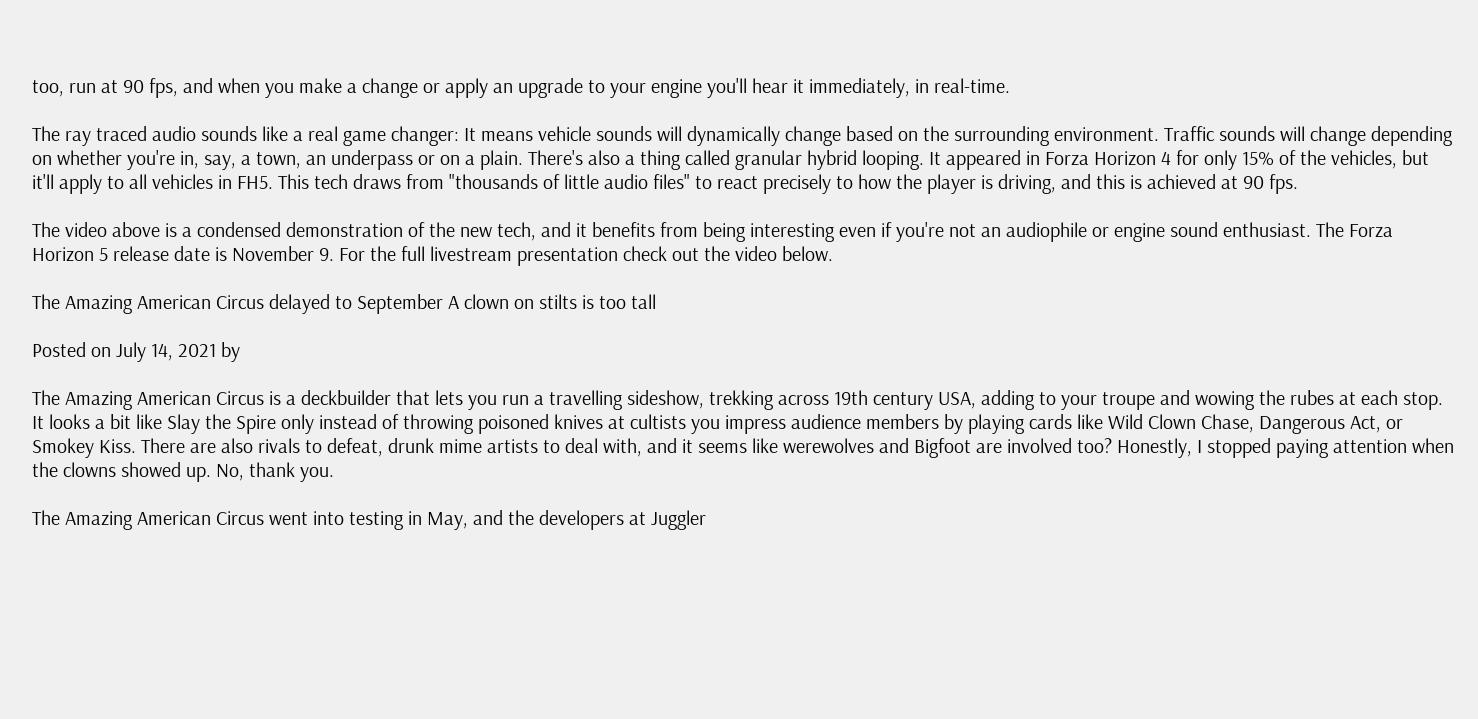too, run at 90 fps, and when you make a change or apply an upgrade to your engine you'll hear it immediately, in real-time.

The ray traced audio sounds like a real game changer: It means vehicle sounds will dynamically change based on the surrounding environment. Traffic sounds will change depending on whether you're in, say, a town, an underpass or on a plain. There's also a thing called granular hybrid looping. It appeared in Forza Horizon 4 for only 15% of the vehicles, but it'll apply to all vehicles in FH5. This tech draws from "thousands of little audio files" to react precisely to how the player is driving, and this is achieved at 90 fps.

The video above is a condensed demonstration of the new tech, and it benefits from being interesting even if you're not an audiophile or engine sound enthusiast. The Forza Horizon 5 release date is November 9. For the full livestream presentation check out the video below.

The Amazing American Circus delayed to September A clown on stilts is too tall

Posted on July 14, 2021 by

The Amazing American Circus is a deckbuilder that lets you run a travelling sideshow, trekking across 19th century USA, adding to your troupe and wowing the rubes at each stop. It looks a bit like Slay the Spire only instead of throwing poisoned knives at cultists you impress audience members by playing cards like Wild Clown Chase, Dangerous Act, or Smokey Kiss. There are also rivals to defeat, drunk mime artists to deal with, and it seems like werewolves and Bigfoot are involved too? Honestly, I stopped paying attention when the clowns showed up. No, thank you.

The Amazing American Circus went into testing in May, and the developers at Juggler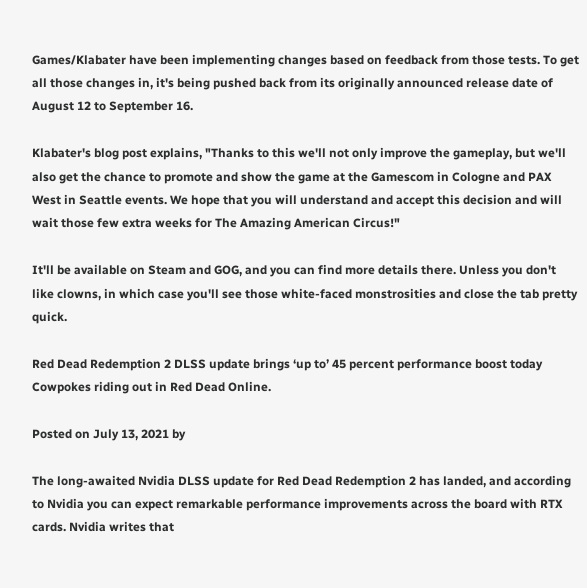Games/Klabater have been implementing changes based on feedback from those tests. To get all those changes in, it's being pushed back from its originally announced release date of August 12 to September 16.

Klabater's blog post explains, "Thanks to this we'll not only improve the gameplay, but we'll also get the chance to promote and show the game at the Gamescom in Cologne and PAX West in Seattle events. We hope that you will understand and accept this decision and will wait those few extra weeks for The Amazing American Circus!"

It'll be available on Steam and GOG, and you can find more details there. Unless you don't like clowns, in which case you'll see those white-faced monstrosities and close the tab pretty quick.

Red Dead Redemption 2 DLSS update brings ‘up to’ 45 percent performance boost today Cowpokes riding out in Red Dead Online.

Posted on July 13, 2021 by

The long-awaited Nvidia DLSS update for Red Dead Redemption 2 has landed, and according to Nvidia you can expect remarkable performance improvements across the board with RTX cards. Nvidia writes that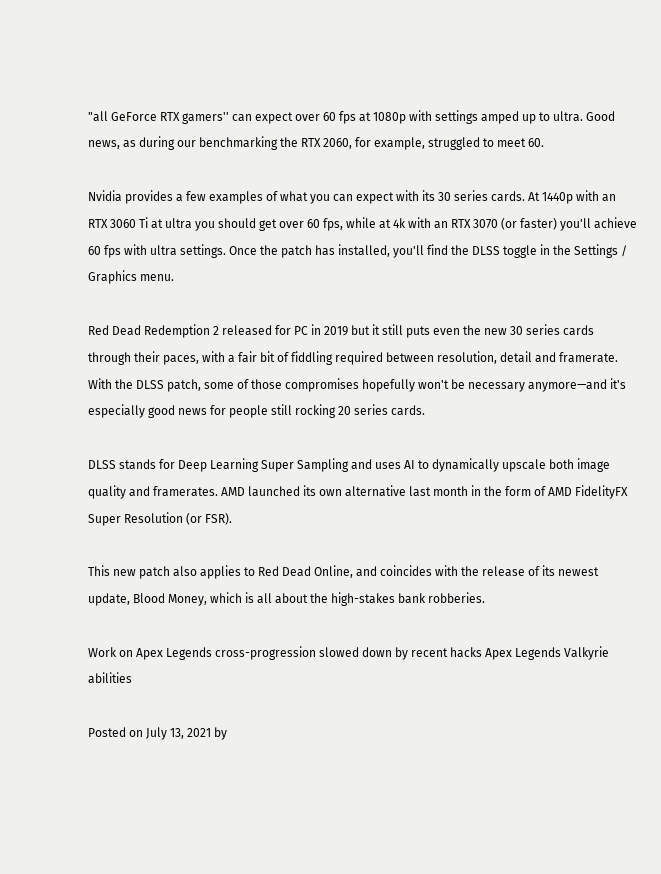"all GeForce RTX gamers'' can expect over 60 fps at 1080p with settings amped up to ultra. Good news, as during our benchmarking the RTX 2060, for example, struggled to meet 60.

Nvidia provides a few examples of what you can expect with its 30 series cards. At 1440p with an RTX 3060 Ti at ultra you should get over 60 fps, while at 4k with an RTX 3070 (or faster) you'll achieve 60 fps with ultra settings. Once the patch has installed, you'll find the DLSS toggle in the Settings / Graphics menu.

Red Dead Redemption 2 released for PC in 2019 but it still puts even the new 30 series cards through their paces, with a fair bit of fiddling required between resolution, detail and framerate. With the DLSS patch, some of those compromises hopefully won't be necessary anymore—and it's especially good news for people still rocking 20 series cards.

DLSS stands for Deep Learning Super Sampling and uses AI to dynamically upscale both image quality and framerates. AMD launched its own alternative last month in the form of AMD FidelityFX Super Resolution (or FSR).

This new patch also applies to Red Dead Online, and coincides with the release of its newest update, Blood Money, which is all about the high-stakes bank robberies.

Work on Apex Legends cross-progression slowed down by recent hacks Apex Legends Valkyrie abilities

Posted on July 13, 2021 by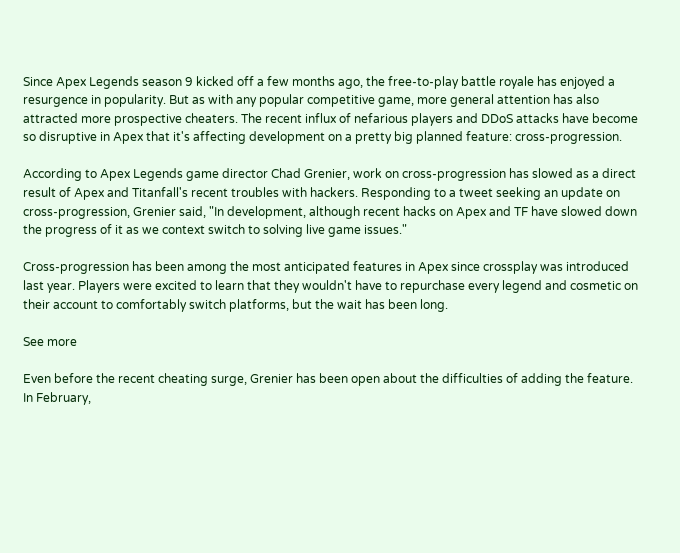Since Apex Legends season 9 kicked off a few months ago, the free-to-play battle royale has enjoyed a resurgence in popularity. But as with any popular competitive game, more general attention has also attracted more prospective cheaters. The recent influx of nefarious players and DDoS attacks have become so disruptive in Apex that it's affecting development on a pretty big planned feature: cross-progression.

According to Apex Legends game director Chad Grenier, work on cross-progression has slowed as a direct result of Apex and Titanfall's recent troubles with hackers. Responding to a tweet seeking an update on cross-progression, Grenier said, "In development, although recent hacks on Apex and TF have slowed down the progress of it as we context switch to solving live game issues."

Cross-progression has been among the most anticipated features in Apex since crossplay was introduced last year. Players were excited to learn that they wouldn't have to repurchase every legend and cosmetic on their account to comfortably switch platforms, but the wait has been long.

See more

Even before the recent cheating surge, Grenier has been open about the difficulties of adding the feature. In February,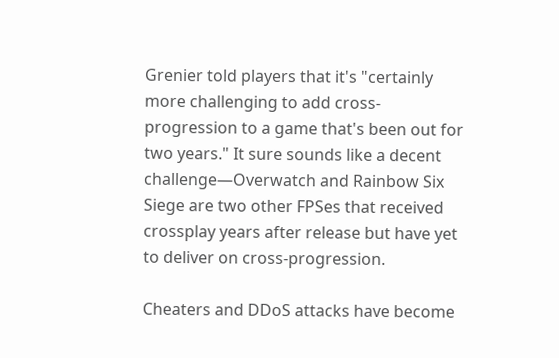Grenier told players that it's "certainly more challenging to add cross-progression to a game that's been out for two years." It sure sounds like a decent challenge—Overwatch and Rainbow Six Siege are two other FPSes that received crossplay years after release but have yet to deliver on cross-progression.

Cheaters and DDoS attacks have become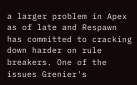a larger problem in Apex as of late and Respawn has committed to cracking down harder on rule breakers. One of the issues Grenier's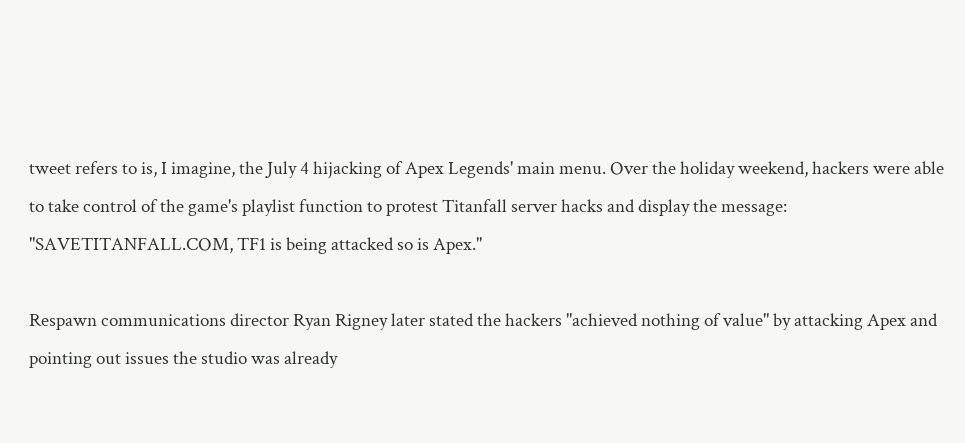tweet refers to is, I imagine, the July 4 hijacking of Apex Legends' main menu. Over the holiday weekend, hackers were able to take control of the game's playlist function to protest Titanfall server hacks and display the message: "SAVETITANFALL.COM, TF1 is being attacked so is Apex."

Respawn communications director Ryan Rigney later stated the hackers "achieved nothing of value" by attacking Apex and pointing out issues the studio was already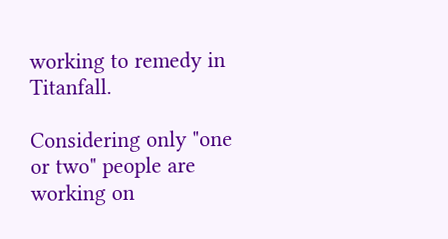working to remedy in Titanfall.

Considering only "one or two" people are working on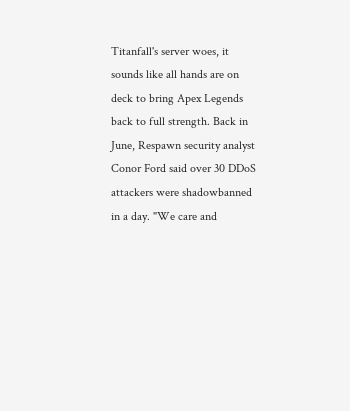Titanfall's server woes, it sounds like all hands are on deck to bring Apex Legends back to full strength. Back in June, Respawn security analyst Conor Ford said over 30 DDoS attackers were shadowbanned in a day. "We care and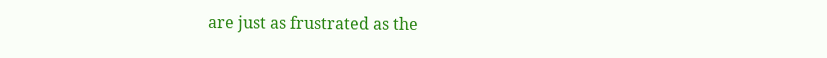are just as frustrated as the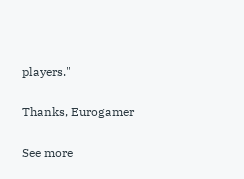players."

Thanks, Eurogamer

See more